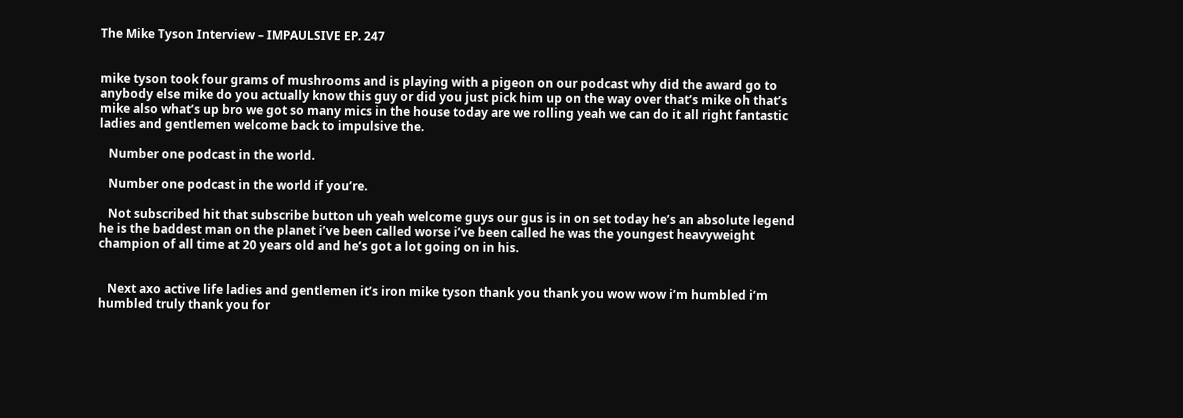The Mike Tyson Interview – IMPAULSIVE EP. 247


mike tyson took four grams of mushrooms and is playing with a pigeon on our podcast why did the award go to anybody else mike do you actually know this guy or did you just pick him up on the way over that’s mike oh that’s mike also what’s up bro we got so many mics in the house today are we rolling yeah we can do it all right fantastic ladies and gentlemen welcome back to impulsive the.

   Number one podcast in the world.

   Number one podcast in the world if you’re.

   Not subscribed hit that subscribe button uh yeah welcome guys our gus is in on set today he’s an absolute legend he is the baddest man on the planet i’ve been called worse i’ve been called he was the youngest heavyweight champion of all time at 20 years old and he’s got a lot going on in his.


   Next axo active life ladies and gentlemen it’s iron mike tyson thank you thank you wow wow i’m humbled i’m humbled truly thank you for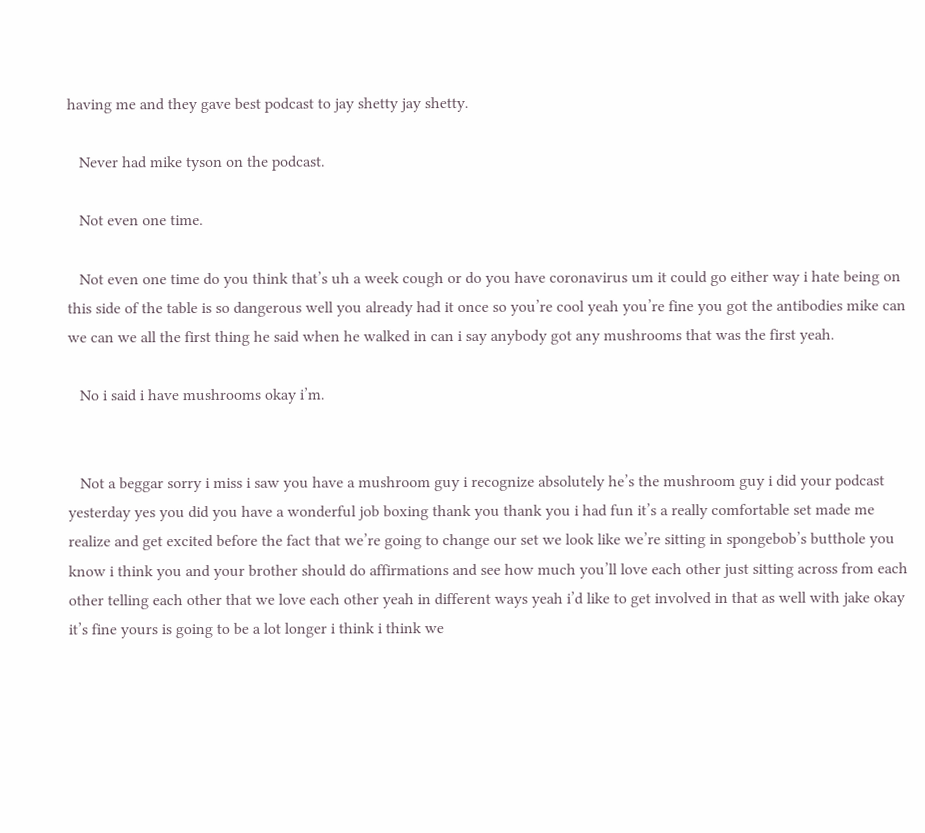having me and they gave best podcast to jay shetty jay shetty.

   Never had mike tyson on the podcast.

   Not even one time.

   Not even one time do you think that’s uh a week cough or do you have coronavirus um it could go either way i hate being on this side of the table is so dangerous well you already had it once so you’re cool yeah you’re fine you got the antibodies mike can we can we all the first thing he said when he walked in can i say anybody got any mushrooms that was the first yeah.

   No i said i have mushrooms okay i’m.


   Not a beggar sorry i miss i saw you have a mushroom guy i recognize absolutely he’s the mushroom guy i did your podcast yesterday yes you did you have a wonderful job boxing thank you thank you i had fun it’s a really comfortable set made me realize and get excited before the fact that we’re going to change our set we look like we’re sitting in spongebob’s butthole you know i think you and your brother should do affirmations and see how much you’ll love each other just sitting across from each other telling each other that we love each other yeah in different ways yeah i’d like to get involved in that as well with jake okay it’s fine yours is going to be a lot longer i think i think we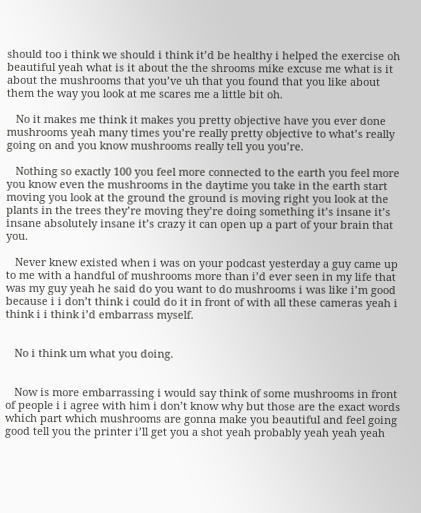should too i think we should i think it’d be healthy i helped the exercise oh beautiful yeah what is it about the the shrooms mike excuse me what is it about the mushrooms that you’ve uh that you found that you like about them the way you look at me scares me a little bit oh.

   No it makes me think it makes you pretty objective have you ever done mushrooms yeah many times you’re really pretty objective to what’s really going on and you know mushrooms really tell you you’re.

   Nothing so exactly 100 you feel more connected to the earth you feel more you know even the mushrooms in the daytime you take in the earth start moving you look at the ground the ground is moving right you look at the plants in the trees they’re moving they’re doing something it’s insane it’s insane absolutely insane it’s crazy it can open up a part of your brain that you.

   Never knew existed when i was on your podcast yesterday a guy came up to me with a handful of mushrooms more than i’d ever seen in my life that was my guy yeah he said do you want to do mushrooms i was like i’m good because i i don’t think i could do it in front of with all these cameras yeah i think i i think i’d embarrass myself.


   No i think um what you doing.


   Now is more embarrassing i would say think of some mushrooms in front of people i i agree with him i don’t know why but those are the exact words which part which mushrooms are gonna make you beautiful and feel going good tell you the printer i’ll get you a shot yeah probably yeah yeah yeah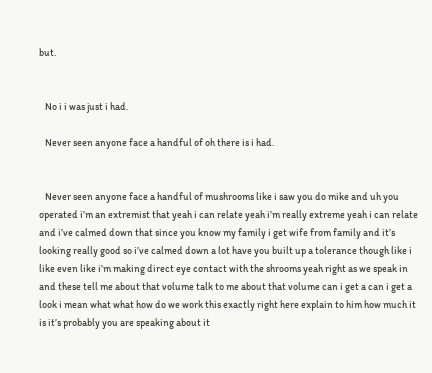but.


   No i i was just i had.

   Never seen anyone face a handful of oh there is i had.


   Never seen anyone face a handful of mushrooms like i saw you do mike and uh you operated i’m an extremist that yeah i can relate yeah i’m really extreme yeah i can relate and i’ve calmed down that since you know my family i get wife from family and it’s looking really good so i’ve calmed down a lot have you built up a tolerance though like i like even like i’m making direct eye contact with the shrooms yeah right as we speak in and these tell me about that volume talk to me about that volume can i get a can i get a look i mean what what how do we work this exactly right here explain to him how much it is it’s probably you are speaking about it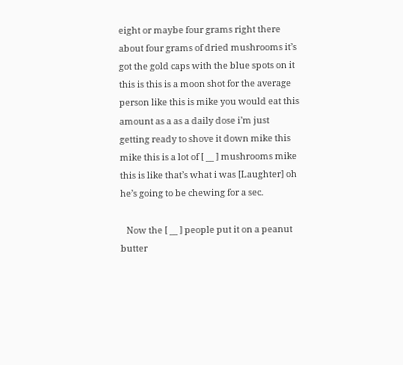eight or maybe four grams right there about four grams of dried mushrooms it’s got the gold caps with the blue spots on it this is this is a moon shot for the average person like this is mike you would eat this amount as a as a daily dose i’m just getting ready to shove it down mike this mike this is a lot of [ __ ] mushrooms mike this is like that’s what i was [Laughter] oh he’s going to be chewing for a sec.

   Now the [ __ ] people put it on a peanut butter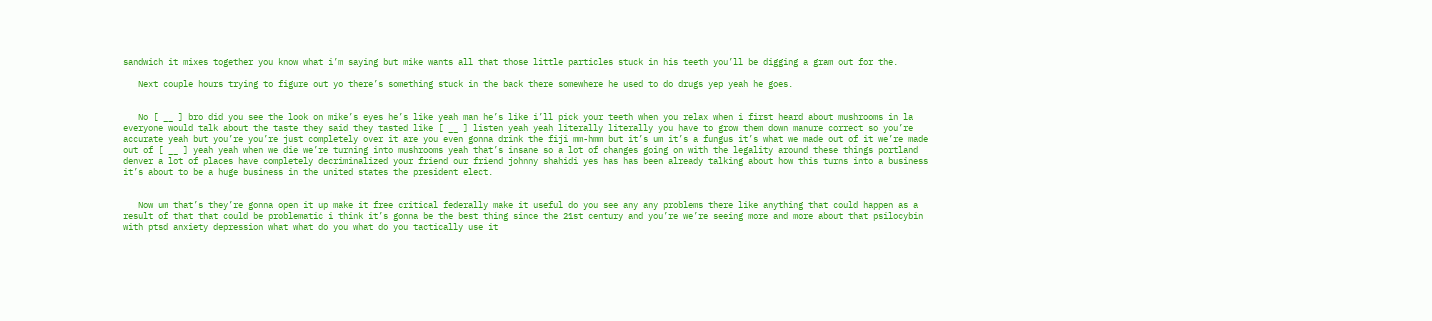sandwich it mixes together you know what i’m saying but mike wants all that those little particles stuck in his teeth you’ll be digging a gram out for the.

   Next couple hours trying to figure out yo there’s something stuck in the back there somewhere he used to do drugs yep yeah he goes.


   No [ __ ] bro did you see the look on mike’s eyes he’s like yeah man he’s like i’ll pick your teeth when you relax when i first heard about mushrooms in la everyone would talk about the taste they said they tasted like [ __ ] listen yeah yeah literally literally you have to grow them down manure correct so you’re accurate yeah but you’re you’re just completely over it are you even gonna drink the fiji mm-hmm but it’s um it’s a fungus it’s what we made out of it we’re made out of [ __ ] yeah yeah when we die we’re turning into mushrooms yeah that’s insane so a lot of changes going on with the legality around these things portland denver a lot of places have completely decriminalized your friend our friend johnny shahidi yes has has been already talking about how this turns into a business it’s about to be a huge business in the united states the president elect.


   Now um that’s they’re gonna open it up make it free critical federally make it useful do you see any any problems there like anything that could happen as a result of that that could be problematic i think it’s gonna be the best thing since the 21st century and you’re we’re seeing more and more about that psilocybin with ptsd anxiety depression what what do you what do you tactically use it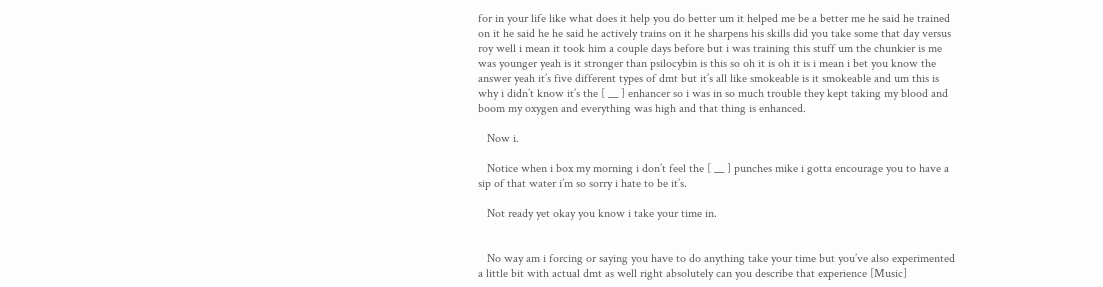for in your life like what does it help you do better um it helped me be a better me he said he trained on it he said he he said he actively trains on it he sharpens his skills did you take some that day versus roy well i mean it took him a couple days before but i was training this stuff um the chunkier is me was younger yeah is it stronger than psilocybin is this so oh it is oh it is i mean i bet you know the answer yeah it’s five different types of dmt but it’s all like smokeable is it smokeable and um this is why i didn’t know it’s the [ __ ] enhancer so i was in so much trouble they kept taking my blood and boom my oxygen and everything was high and that thing is enhanced.

   Now i.

   Notice when i box my morning i don’t feel the [ __ ] punches mike i gotta encourage you to have a sip of that water i’m so sorry i hate to be it’s.

   Not ready yet okay you know i take your time in.


   No way am i forcing or saying you have to do anything take your time but you’ve also experimented a little bit with actual dmt as well right absolutely can you describe that experience [Music]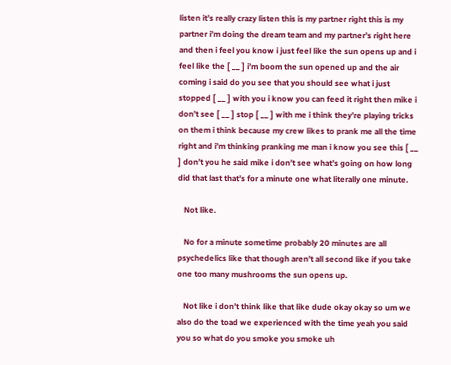listen it’s really crazy listen this is my partner right this is my partner i’m doing the dream team and my partner’s right here and then i feel you know i just feel like the sun opens up and i feel like the [ __ ] i’m boom the sun opened up and the air coming i said do you see that you should see what i just stopped [ __ ] with you i know you can feed it right then mike i don’t see [ __ ] stop [ __ ] with me i think they’re playing tricks on them i think because my crew likes to prank me all the time right and i’m thinking pranking me man i know you see this [ __ ] don’t you he said mike i don’t see what’s going on how long did that last that’s for a minute one what literally one minute.

   Not like.

   No for a minute sometime probably 20 minutes are all psychedelics like that though aren’t all second like if you take one too many mushrooms the sun opens up.

   Not like i don’t think like that like dude okay okay so um we also do the toad we experienced with the time yeah you said you so what do you smoke you smoke uh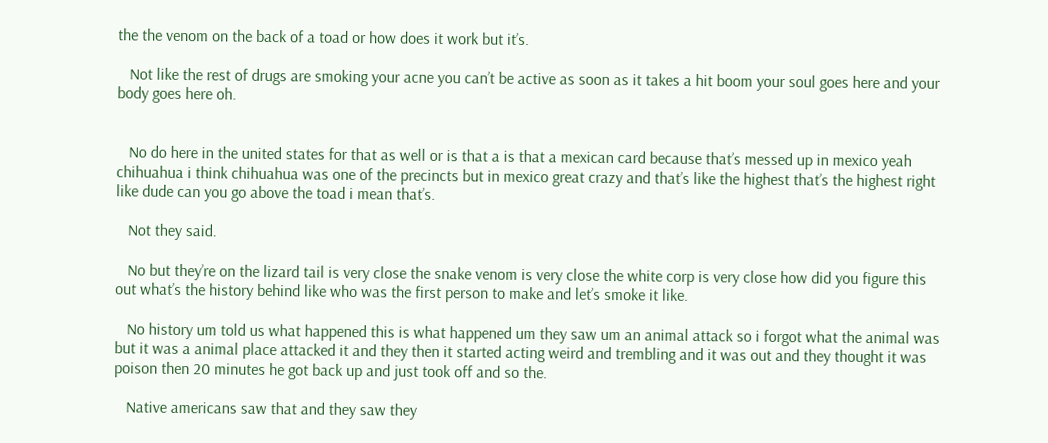the the venom on the back of a toad or how does it work but it’s.

   Not like the rest of drugs are smoking your acne you can’t be active as soon as it takes a hit boom your soul goes here and your body goes here oh.


   No do here in the united states for that as well or is that a is that a mexican card because that’s messed up in mexico yeah chihuahua i think chihuahua was one of the precincts but in mexico great crazy and that’s like the highest that’s the highest right like dude can you go above the toad i mean that’s.

   Not they said.

   No but they’re on the lizard tail is very close the snake venom is very close the white corp is very close how did you figure this out what’s the history behind like who was the first person to make and let’s smoke it like.

   No history um told us what happened this is what happened um they saw um an animal attack so i forgot what the animal was but it was a animal place attacked it and they then it started acting weird and trembling and it was out and they thought it was poison then 20 minutes he got back up and just took off and so the.

   Native americans saw that and they saw they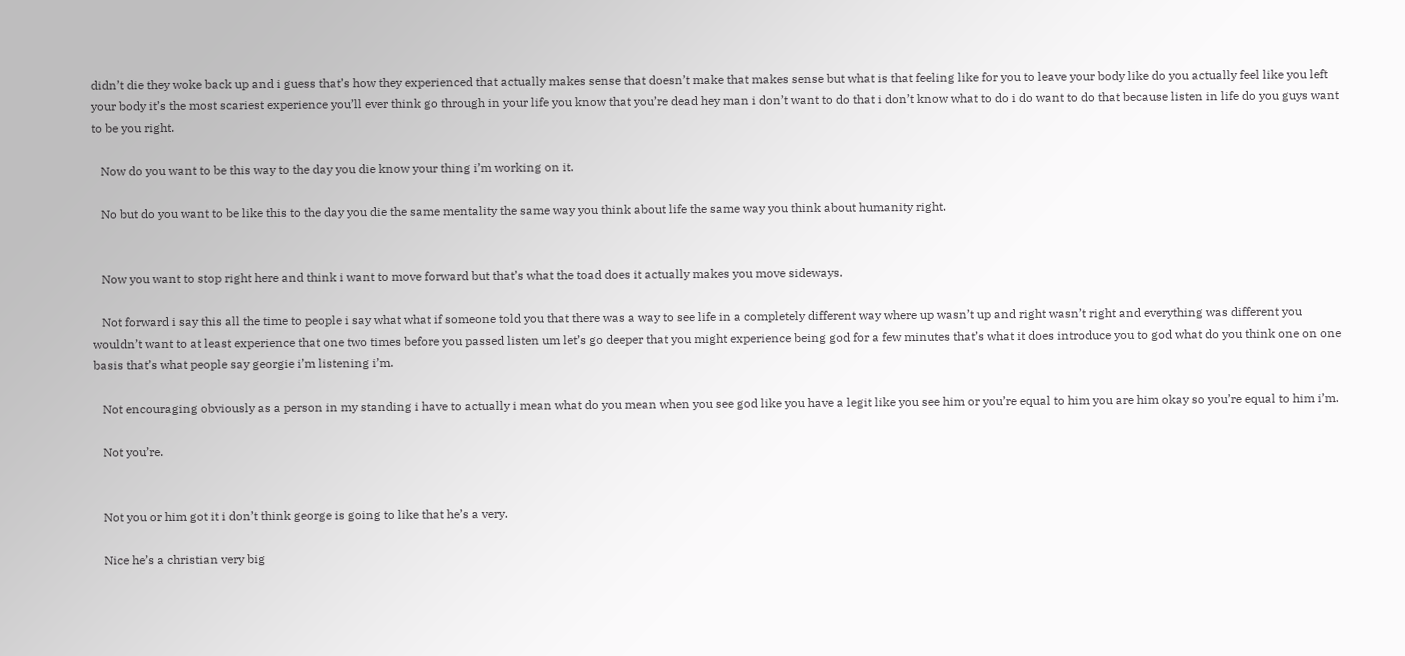didn’t die they woke back up and i guess that’s how they experienced that actually makes sense that doesn’t make that makes sense but what is that feeling like for you to leave your body like do you actually feel like you left your body it’s the most scariest experience you’ll ever think go through in your life you know that you’re dead hey man i don’t want to do that i don’t know what to do i do want to do that because listen in life do you guys want to be you right.

   Now do you want to be this way to the day you die know your thing i’m working on it.

   No but do you want to be like this to the day you die the same mentality the same way you think about life the same way you think about humanity right.


   Now you want to stop right here and think i want to move forward but that’s what the toad does it actually makes you move sideways.

   Not forward i say this all the time to people i say what what if someone told you that there was a way to see life in a completely different way where up wasn’t up and right wasn’t right and everything was different you wouldn’t want to at least experience that one two times before you passed listen um let’s go deeper that you might experience being god for a few minutes that’s what it does introduce you to god what do you think one on one basis that’s what people say georgie i’m listening i’m.

   Not encouraging obviously as a person in my standing i have to actually i mean what do you mean when you see god like you have a legit like you see him or you’re equal to him you are him okay so you’re equal to him i’m.

   Not you’re.


   Not you or him got it i don’t think george is going to like that he’s a very.

   Nice he’s a christian very big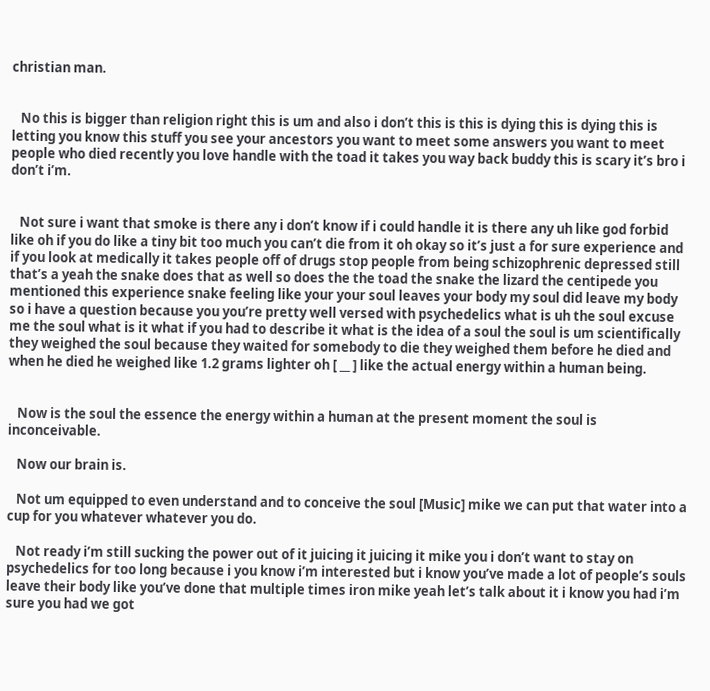christian man.


   No this is bigger than religion right this is um and also i don’t this is this is dying this is dying this is letting you know this stuff you see your ancestors you want to meet some answers you want to meet people who died recently you love handle with the toad it takes you way back buddy this is scary it’s bro i don’t i’m.


   Not sure i want that smoke is there any i don’t know if i could handle it is there any uh like god forbid like oh if you do like a tiny bit too much you can’t die from it oh okay so it’s just a for sure experience and if you look at medically it takes people off of drugs stop people from being schizophrenic depressed still that’s a yeah the snake does that as well so does the the toad the snake the lizard the centipede you mentioned this experience snake feeling like your your soul leaves your body my soul did leave my body so i have a question because you you’re pretty well versed with psychedelics what is uh the soul excuse me the soul what is it what if you had to describe it what is the idea of a soul the soul is um scientifically they weighed the soul because they waited for somebody to die they weighed them before he died and when he died he weighed like 1.2 grams lighter oh [ __ ] like the actual energy within a human being.


   Now is the soul the essence the energy within a human at the present moment the soul is inconceivable.

   Now our brain is.

   Not um equipped to even understand and to conceive the soul [Music] mike we can put that water into a cup for you whatever whatever you do.

   Not ready i’m still sucking the power out of it juicing it juicing it mike you i don’t want to stay on psychedelics for too long because i you know i’m interested but i know you’ve made a lot of people’s souls leave their body like you’ve done that multiple times iron mike yeah let’s talk about it i know you had i’m sure you had we got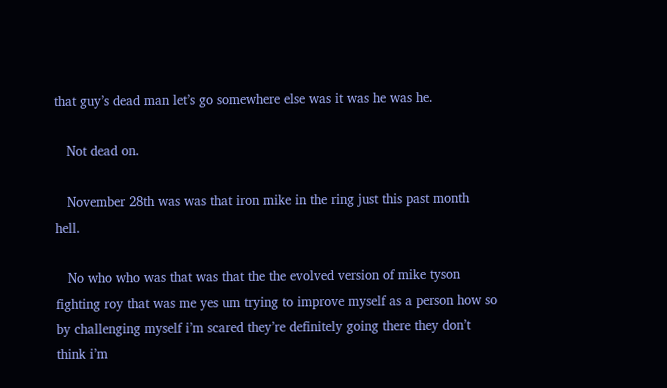that guy’s dead man let’s go somewhere else was it was he was he.

   Not dead on.

   November 28th was was that iron mike in the ring just this past month hell.

   No who who was that was that the the evolved version of mike tyson fighting roy that was me yes um trying to improve myself as a person how so by challenging myself i’m scared they’re definitely going there they don’t think i’m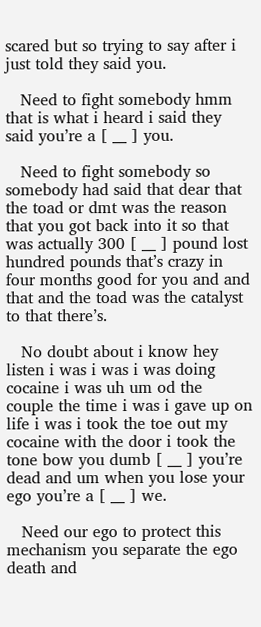scared but so trying to say after i just told they said you.

   Need to fight somebody hmm that is what i heard i said they said you’re a [ __ ] you.

   Need to fight somebody so somebody had said that dear that the toad or dmt was the reason that you got back into it so that was actually 300 [ __ ] pound lost hundred pounds that’s crazy in four months good for you and and that and the toad was the catalyst to that there’s.

   No doubt about i know hey listen i was i was i was doing cocaine i was uh um od the couple the time i was i gave up on life i was i took the toe out my cocaine with the door i took the tone bow you dumb [ __ ] you’re dead and um when you lose your ego you’re a [ __ ] we.

   Need our ego to protect this mechanism you separate the ego death and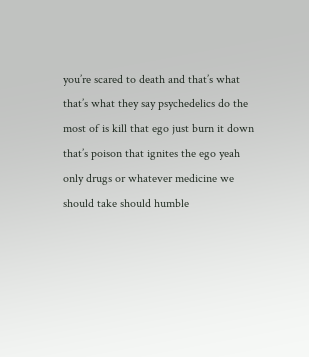you’re scared to death and that’s what that’s what they say psychedelics do the most of is kill that ego just burn it down that’s poison that ignites the ego yeah only drugs or whatever medicine we should take should humble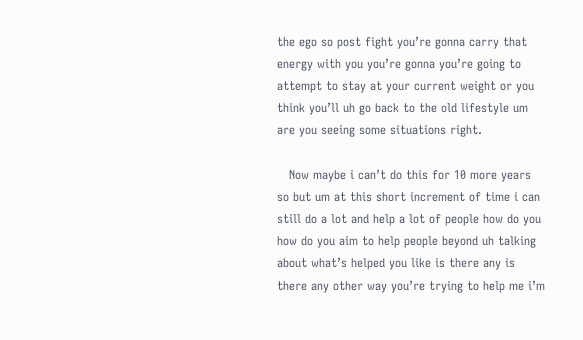the ego so post fight you’re gonna carry that energy with you you’re gonna you’re going to attempt to stay at your current weight or you think you’ll uh go back to the old lifestyle um are you seeing some situations right.

   Now maybe i can’t do this for 10 more years so but um at this short increment of time i can still do a lot and help a lot of people how do you how do you aim to help people beyond uh talking about what’s helped you like is there any is there any other way you’re trying to help me i’m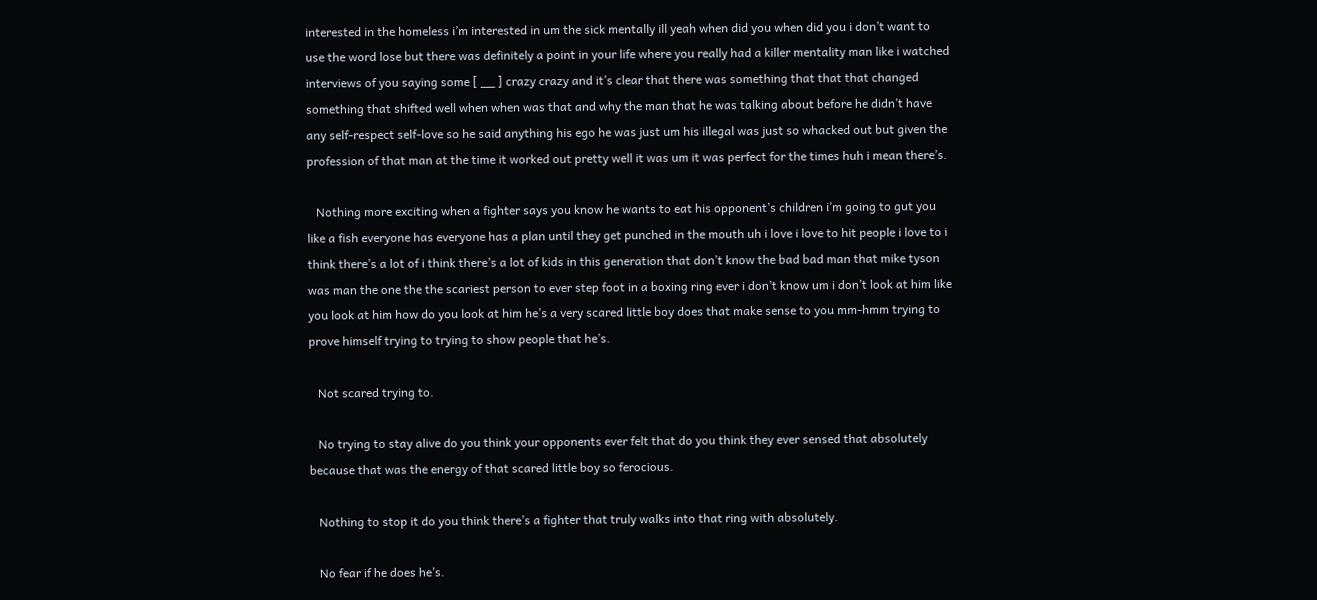interested in the homeless i’m interested in um the sick mentally ill yeah when did you when did you i don’t want to use the word lose but there was definitely a point in your life where you really had a killer mentality man like i watched interviews of you saying some [ __ ] crazy crazy and it’s clear that there was something that that that changed something that shifted well when when was that and why the man that he was talking about before he didn’t have any self-respect self-love so he said anything his ego he was just um his illegal was just so whacked out but given the profession of that man at the time it worked out pretty well it was um it was perfect for the times huh i mean there’s.

   Nothing more exciting when a fighter says you know he wants to eat his opponent’s children i’m going to gut you like a fish everyone has everyone has a plan until they get punched in the mouth uh i love i love to hit people i love to i think there’s a lot of i think there’s a lot of kids in this generation that don’t know the bad bad man that mike tyson was man the one the the scariest person to ever step foot in a boxing ring ever i don’t know um i don’t look at him like you look at him how do you look at him he’s a very scared little boy does that make sense to you mm-hmm trying to prove himself trying to trying to show people that he’s.

   Not scared trying to.

   No trying to stay alive do you think your opponents ever felt that do you think they ever sensed that absolutely because that was the energy of that scared little boy so ferocious.

   Nothing to stop it do you think there’s a fighter that truly walks into that ring with absolutely.

   No fear if he does he’s.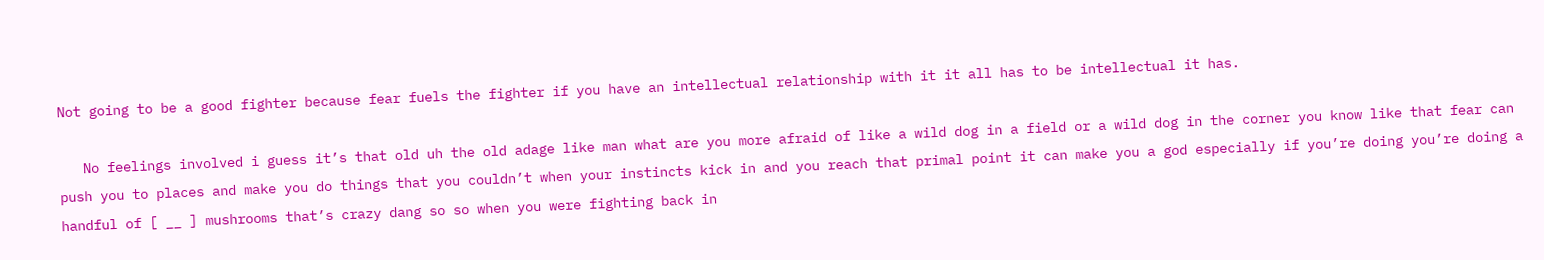Not going to be a good fighter because fear fuels the fighter if you have an intellectual relationship with it it all has to be intellectual it has.

   No feelings involved i guess it’s that old uh the old adage like man what are you more afraid of like a wild dog in a field or a wild dog in the corner you know like that fear can push you to places and make you do things that you couldn’t when your instincts kick in and you reach that primal point it can make you a god especially if you’re doing you’re doing a handful of [ __ ] mushrooms that’s crazy dang so so when you were fighting back in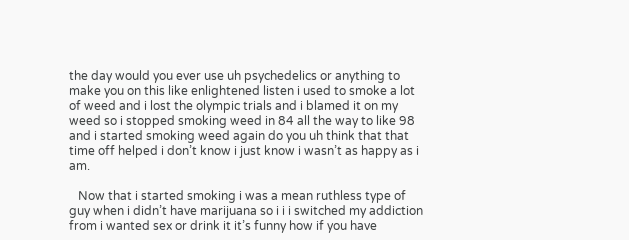the day would you ever use uh psychedelics or anything to make you on this like enlightened listen i used to smoke a lot of weed and i lost the olympic trials and i blamed it on my weed so i stopped smoking weed in 84 all the way to like 98 and i started smoking weed again do you uh think that that time off helped i don’t know i just know i wasn’t as happy as i am.

   Now that i started smoking i was a mean ruthless type of guy when i didn’t have marijuana so i i i switched my addiction from i wanted sex or drink it it’s funny how if you have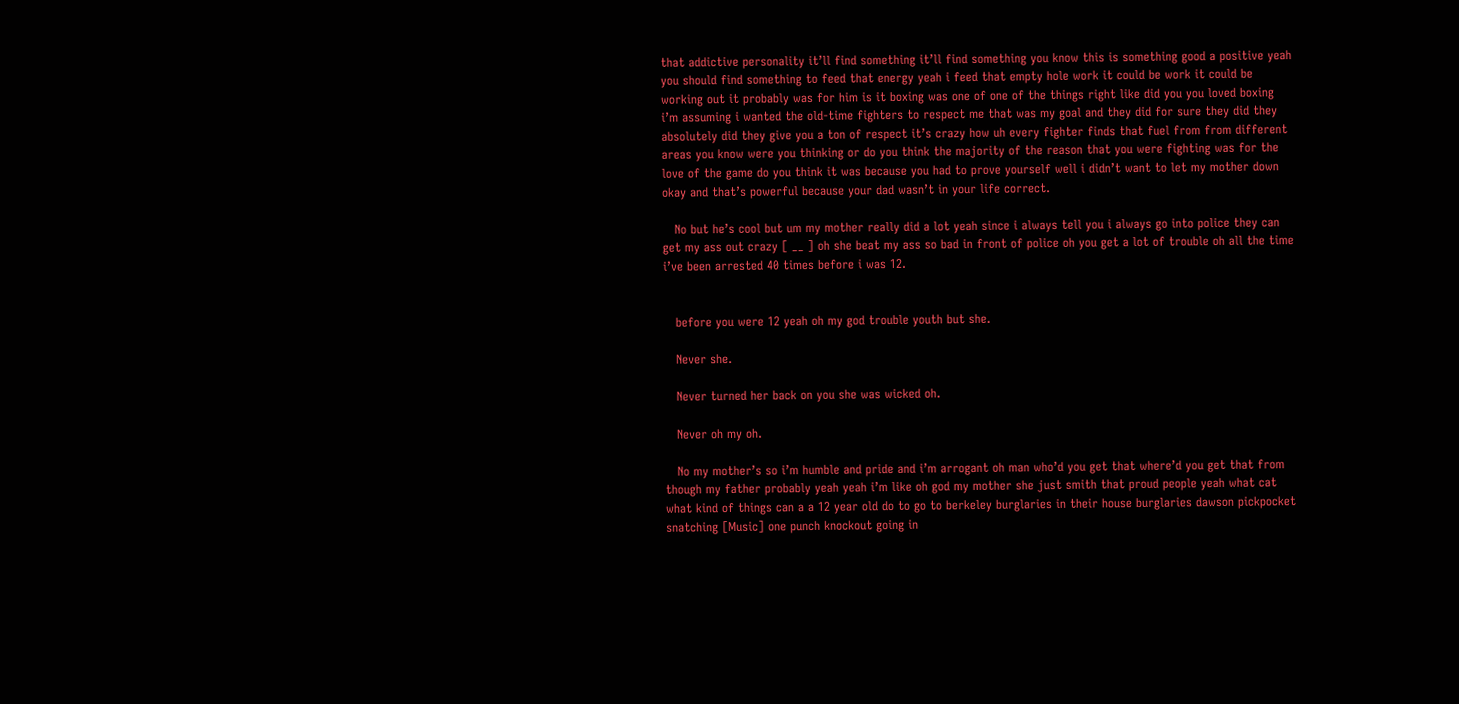that addictive personality it’ll find something it’ll find something you know this is something good a positive yeah you should find something to feed that energy yeah i feed that empty hole work it could be work it could be working out it probably was for him is it boxing was one of one of the things right like did you you loved boxing i’m assuming i wanted the old-time fighters to respect me that was my goal and they did for sure they did they absolutely did they give you a ton of respect it’s crazy how uh every fighter finds that fuel from from different areas you know were you thinking or do you think the majority of the reason that you were fighting was for the love of the game do you think it was because you had to prove yourself well i didn’t want to let my mother down okay and that’s powerful because your dad wasn’t in your life correct.

   No but he’s cool but um my mother really did a lot yeah since i always tell you i always go into police they can get my ass out crazy [ __ ] oh she beat my ass so bad in front of police oh you get a lot of trouble oh all the time i’ve been arrested 40 times before i was 12.


   before you were 12 yeah oh my god trouble youth but she.

   Never she.

   Never turned her back on you she was wicked oh.

   Never oh my oh.

   No my mother’s so i’m humble and pride and i’m arrogant oh man who’d you get that where’d you get that from though my father probably yeah yeah i’m like oh god my mother she just smith that proud people yeah what cat what kind of things can a a 12 year old do to go to berkeley burglaries in their house burglaries dawson pickpocket snatching [Music] one punch knockout going in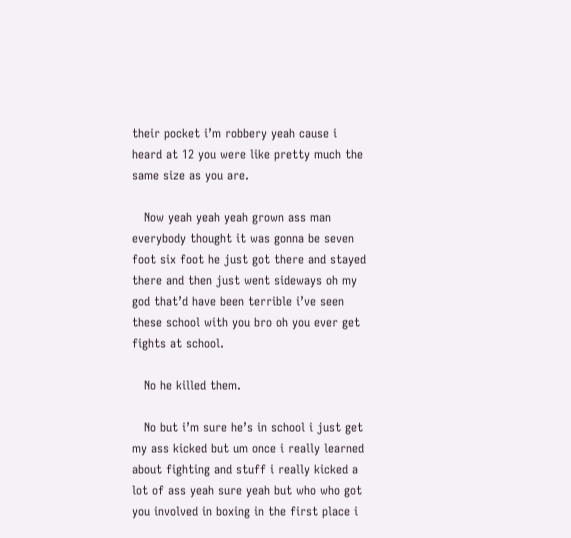their pocket i’m robbery yeah cause i heard at 12 you were like pretty much the same size as you are.

   Now yeah yeah yeah grown ass man everybody thought it was gonna be seven foot six foot he just got there and stayed there and then just went sideways oh my god that’d have been terrible i’ve seen these school with you bro oh you ever get fights at school.

   No he killed them.

   No but i’m sure he’s in school i just get my ass kicked but um once i really learned about fighting and stuff i really kicked a lot of ass yeah sure yeah but who who got you involved in boxing in the first place i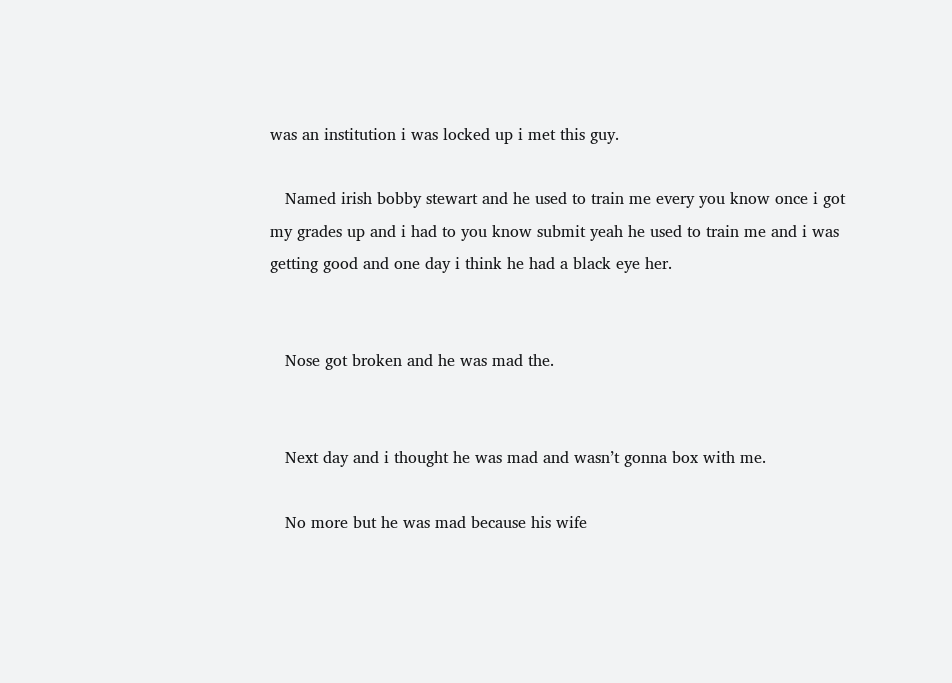was an institution i was locked up i met this guy.

   Named irish bobby stewart and he used to train me every you know once i got my grades up and i had to you know submit yeah he used to train me and i was getting good and one day i think he had a black eye her.


   Nose got broken and he was mad the.


   Next day and i thought he was mad and wasn’t gonna box with me.

   No more but he was mad because his wife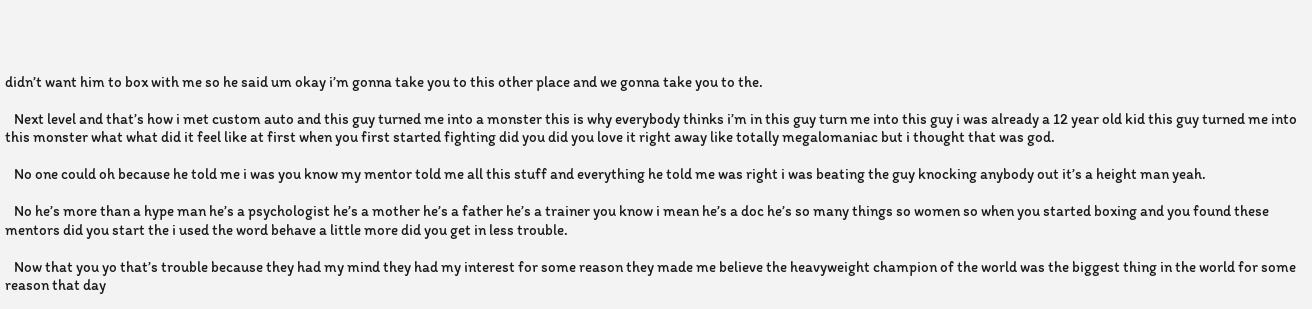didn’t want him to box with me so he said um okay i’m gonna take you to this other place and we gonna take you to the.

   Next level and that’s how i met custom auto and this guy turned me into a monster this is why everybody thinks i’m in this guy turn me into this guy i was already a 12 year old kid this guy turned me into this monster what what did it feel like at first when you first started fighting did you did you love it right away like totally megalomaniac but i thought that was god.

   No one could oh because he told me i was you know my mentor told me all this stuff and everything he told me was right i was beating the guy knocking anybody out it’s a height man yeah.

   No he’s more than a hype man he’s a psychologist he’s a mother he’s a father he’s a trainer you know i mean he’s a doc he’s so many things so women so when you started boxing and you found these mentors did you start the i used the word behave a little more did you get in less trouble.

   Now that you yo that’s trouble because they had my mind they had my interest for some reason they made me believe the heavyweight champion of the world was the biggest thing in the world for some reason that day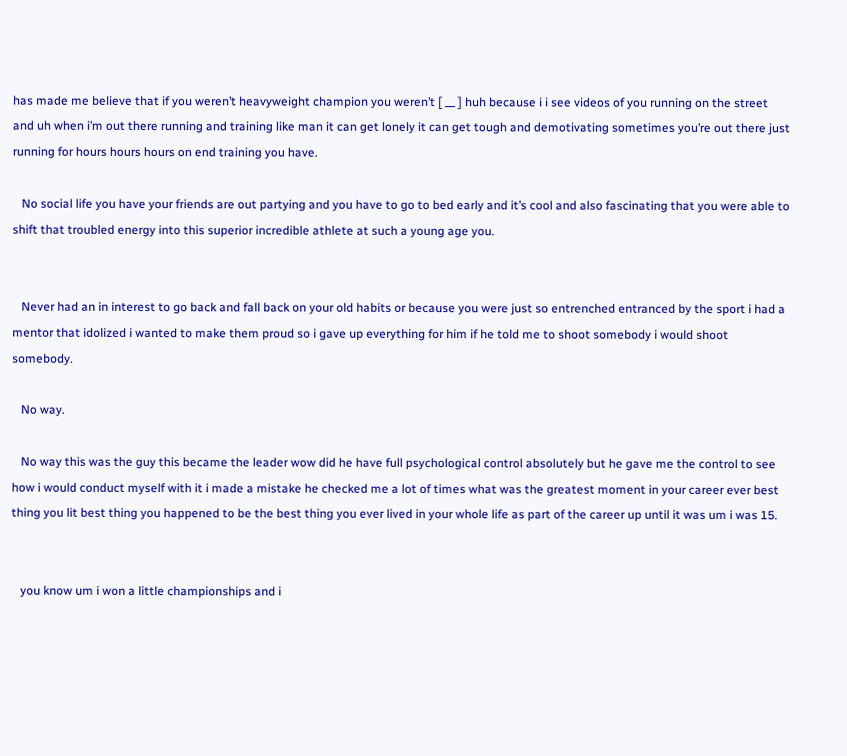has made me believe that if you weren’t heavyweight champion you weren’t [ __ ] huh because i i see videos of you running on the street and uh when i’m out there running and training like man it can get lonely it can get tough and demotivating sometimes you’re out there just running for hours hours hours on end training you have.

   No social life you have your friends are out partying and you have to go to bed early and it’s cool and also fascinating that you were able to shift that troubled energy into this superior incredible athlete at such a young age you.


   Never had an in interest to go back and fall back on your old habits or because you were just so entrenched entranced by the sport i had a mentor that idolized i wanted to make them proud so i gave up everything for him if he told me to shoot somebody i would shoot somebody.

   No way.

   No way this was the guy this became the leader wow did he have full psychological control absolutely but he gave me the control to see how i would conduct myself with it i made a mistake he checked me a lot of times what was the greatest moment in your career ever best thing you lit best thing you happened to be the best thing you ever lived in your whole life as part of the career up until it was um i was 15.


   you know um i won a little championships and i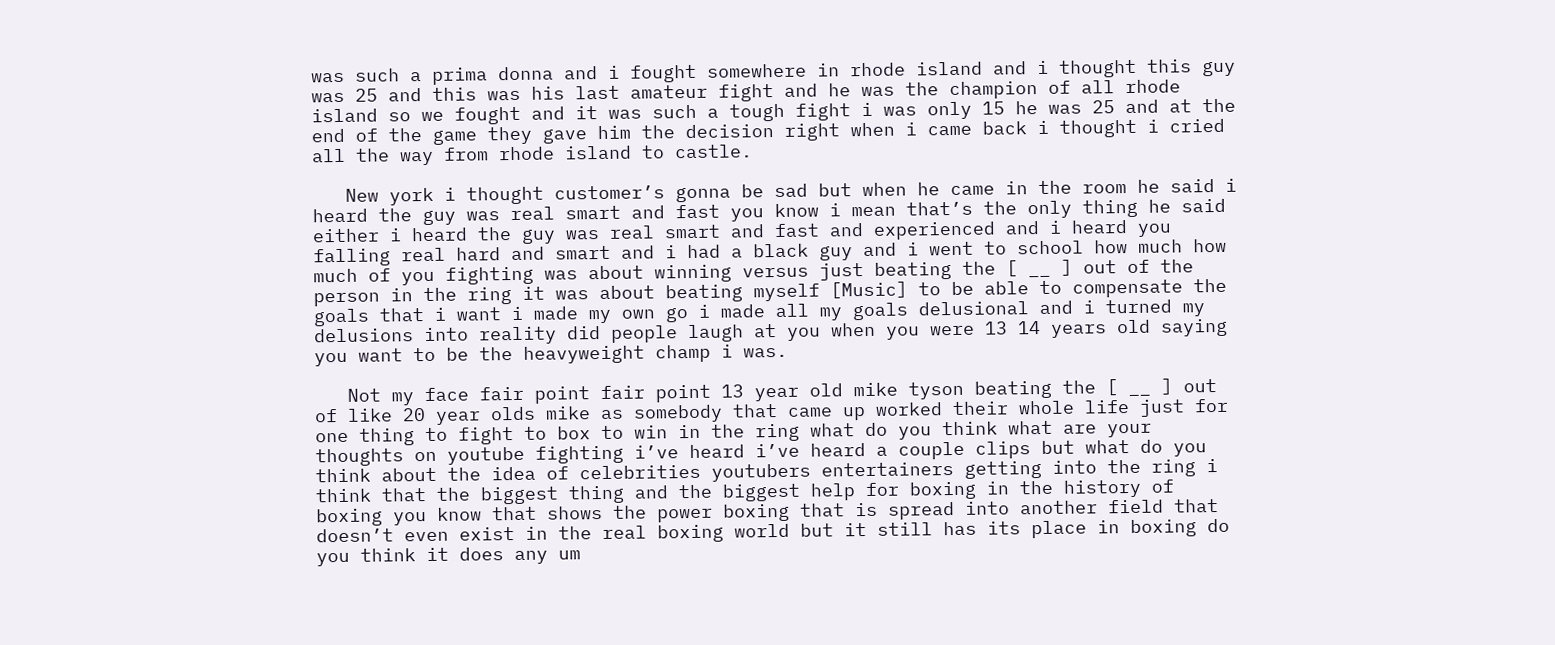was such a prima donna and i fought somewhere in rhode island and i thought this guy was 25 and this was his last amateur fight and he was the champion of all rhode island so we fought and it was such a tough fight i was only 15 he was 25 and at the end of the game they gave him the decision right when i came back i thought i cried all the way from rhode island to castle.

   New york i thought customer’s gonna be sad but when he came in the room he said i heard the guy was real smart and fast you know i mean that’s the only thing he said either i heard the guy was real smart and fast and experienced and i heard you falling real hard and smart and i had a black guy and i went to school how much how much of you fighting was about winning versus just beating the [ __ ] out of the person in the ring it was about beating myself [Music] to be able to compensate the goals that i want i made my own go i made all my goals delusional and i turned my delusions into reality did people laugh at you when you were 13 14 years old saying you want to be the heavyweight champ i was.

   Not my face fair point fair point 13 year old mike tyson beating the [ __ ] out of like 20 year olds mike as somebody that came up worked their whole life just for one thing to fight to box to win in the ring what do you think what are your thoughts on youtube fighting i’ve heard i’ve heard a couple clips but what do you think about the idea of celebrities youtubers entertainers getting into the ring i think that the biggest thing and the biggest help for boxing in the history of boxing you know that shows the power boxing that is spread into another field that doesn’t even exist in the real boxing world but it still has its place in boxing do you think it does any um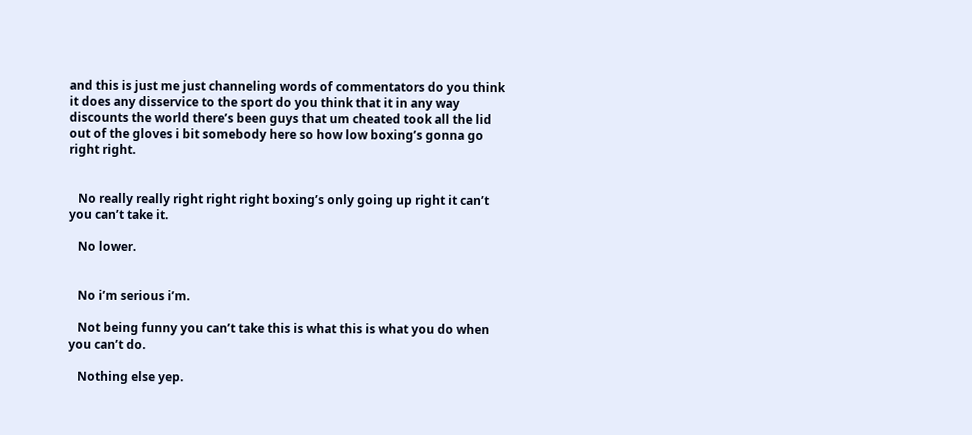and this is just me just channeling words of commentators do you think it does any disservice to the sport do you think that it in any way discounts the world there’s been guys that um cheated took all the lid out of the gloves i bit somebody here so how low boxing’s gonna go right right.


   No really really right right right boxing’s only going up right it can’t you can’t take it.

   No lower.


   No i’m serious i’m.

   Not being funny you can’t take this is what this is what you do when you can’t do.

   Nothing else yep.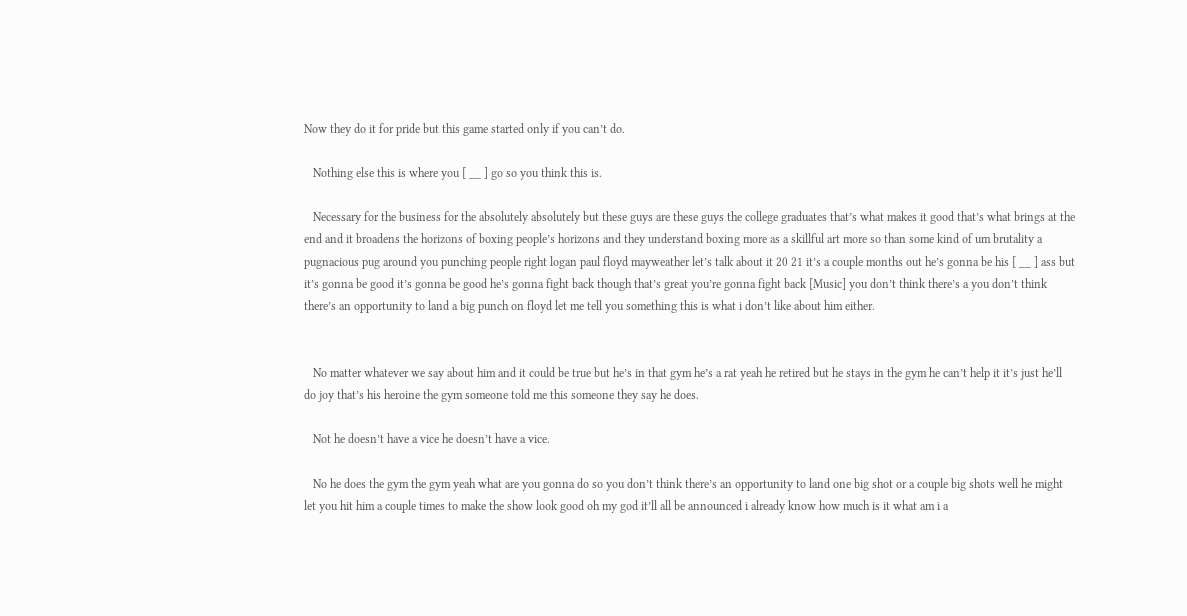Now they do it for pride but this game started only if you can’t do.

   Nothing else this is where you [ __ ] go so you think this is.

   Necessary for the business for the absolutely absolutely but these guys are these guys the college graduates that’s what makes it good that’s what brings at the end and it broadens the horizons of boxing people’s horizons and they understand boxing more as a skillful art more so than some kind of um brutality a pugnacious pug around you punching people right logan paul floyd mayweather let’s talk about it 20 21 it’s a couple months out he’s gonna be his [ __ ] ass but it’s gonna be good it’s gonna be good he’s gonna fight back though that’s great you’re gonna fight back [Music] you don’t think there’s a you don’t think there’s an opportunity to land a big punch on floyd let me tell you something this is what i don’t like about him either.


   No matter whatever we say about him and it could be true but he’s in that gym he’s a rat yeah he retired but he stays in the gym he can’t help it it’s just he’ll do joy that’s his heroine the gym someone told me this someone they say he does.

   Not he doesn’t have a vice he doesn’t have a vice.

   No he does the gym the gym yeah what are you gonna do so you don’t think there’s an opportunity to land one big shot or a couple big shots well he might let you hit him a couple times to make the show look good oh my god it’ll all be announced i already know how much is it what am i a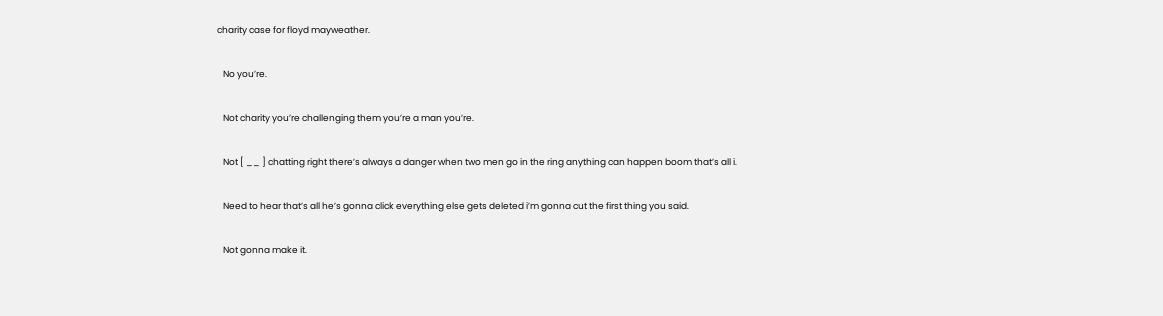charity case for floyd mayweather.

   No you’re.

   Not charity you’re challenging them you’re a man you’re.

   Not [ __ ] chatting right there’s always a danger when two men go in the ring anything can happen boom that’s all i.

   Need to hear that’s all he’s gonna click everything else gets deleted i’m gonna cut the first thing you said.

   Not gonna make it.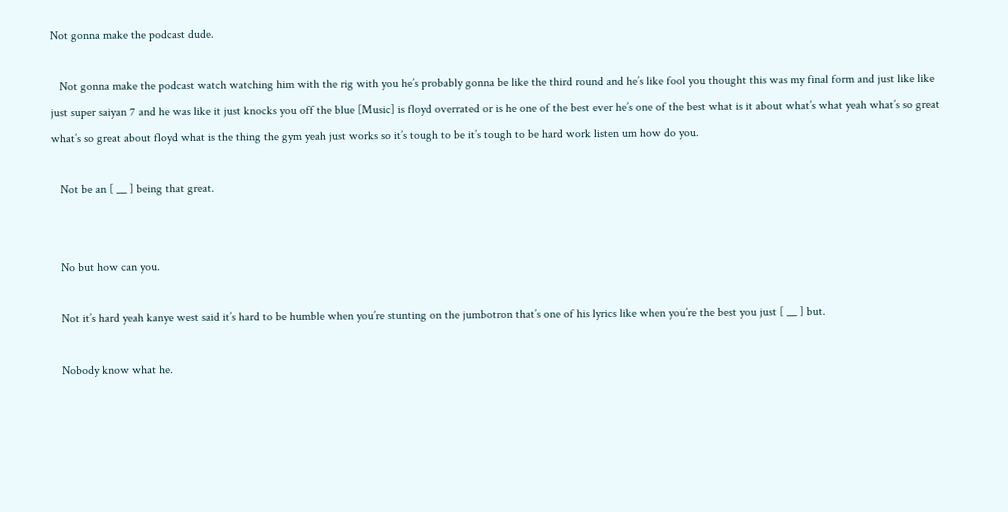Not gonna make the podcast dude.

   Not gonna make the podcast watch watching him with the rig with you he’s probably gonna be like the third round and he’s like fool you thought this was my final form and just like like just super saiyan 7 and he was like it just knocks you off the blue [Music] is floyd overrated or is he one of the best ever he’s one of the best what is it about what’s what yeah what’s so great what’s so great about floyd what is the thing the gym yeah just works so it’s tough to be it’s tough to be hard work listen um how do you.

   Not be an [ __ ] being that great.


   No but how can you.

   Not it’s hard yeah kanye west said it’s hard to be humble when you’re stunting on the jumbotron that’s one of his lyrics like when you’re the best you just [ __ ] but.

   Nobody know what he.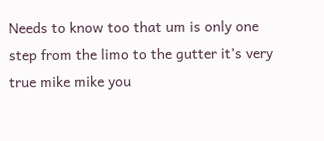Needs to know too that um is only one step from the limo to the gutter it’s very true mike mike you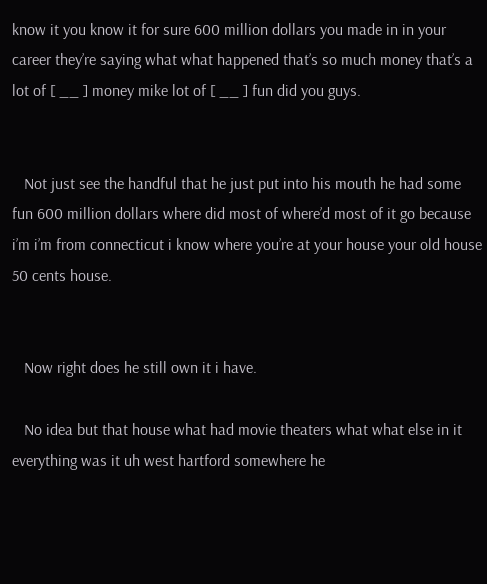know it you know it for sure 600 million dollars you made in in your career they’re saying what what happened that’s so much money that’s a lot of [ __ ] money mike lot of [ __ ] fun did you guys.


   Not just see the handful that he just put into his mouth he had some fun 600 million dollars where did most of where’d most of it go because i’m i’m from connecticut i know where you’re at your house your old house 50 cents house.


   Now right does he still own it i have.

   No idea but that house what had movie theaters what what else in it everything was it uh west hartford somewhere he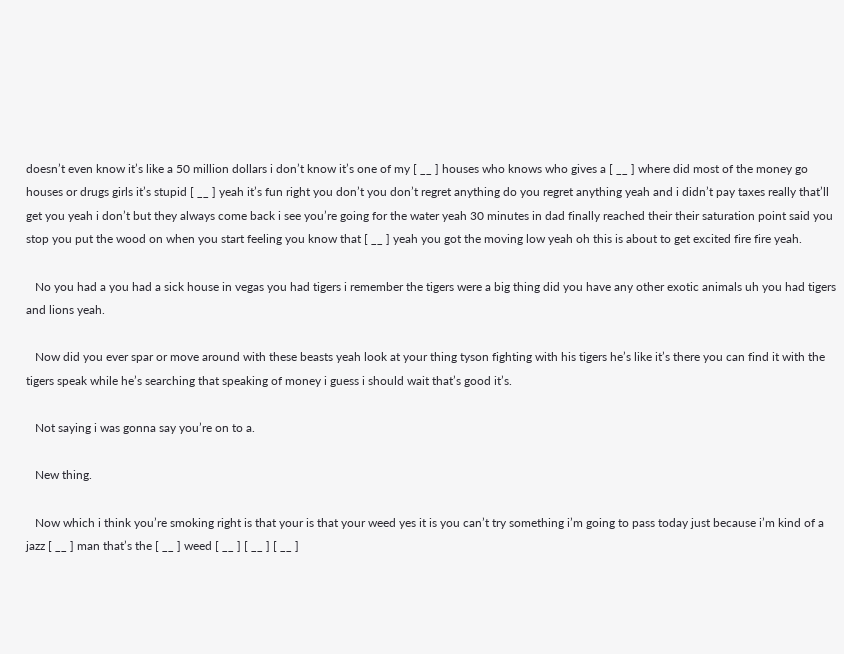doesn’t even know it’s like a 50 million dollars i don’t know it’s one of my [ __ ] houses who knows who gives a [ __ ] where did most of the money go houses or drugs girls it’s stupid [ __ ] yeah it’s fun right you don’t you don’t regret anything do you regret anything yeah and i didn’t pay taxes really that’ll get you yeah i don’t but they always come back i see you’re going for the water yeah 30 minutes in dad finally reached their their saturation point said you stop you put the wood on when you start feeling you know that [ __ ] yeah you got the moving low yeah oh this is about to get excited fire fire yeah.

   No you had a you had a sick house in vegas you had tigers i remember the tigers were a big thing did you have any other exotic animals uh you had tigers and lions yeah.

   Now did you ever spar or move around with these beasts yeah look at your thing tyson fighting with his tigers he’s like it’s there you can find it with the tigers speak while he’s searching that speaking of money i guess i should wait that’s good it’s.

   Not saying i was gonna say you’re on to a.

   New thing.

   Now which i think you’re smoking right is that your is that your weed yes it is you can’t try something i’m going to pass today just because i’m kind of a jazz [ __ ] man that’s the [ __ ] weed [ __ ] [ __ ] [ __ ]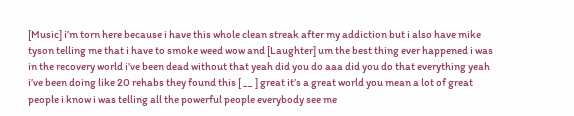[Music] i’m torn here because i have this whole clean streak after my addiction but i also have mike tyson telling me that i have to smoke weed wow and [Laughter] um the best thing ever happened i was in the recovery world i’ve been dead without that yeah did you do aaa did you do that everything yeah i’ve been doing like 20 rehabs they found this [ __ ] great it’s a great world you mean a lot of great people i know i was telling all the powerful people everybody see me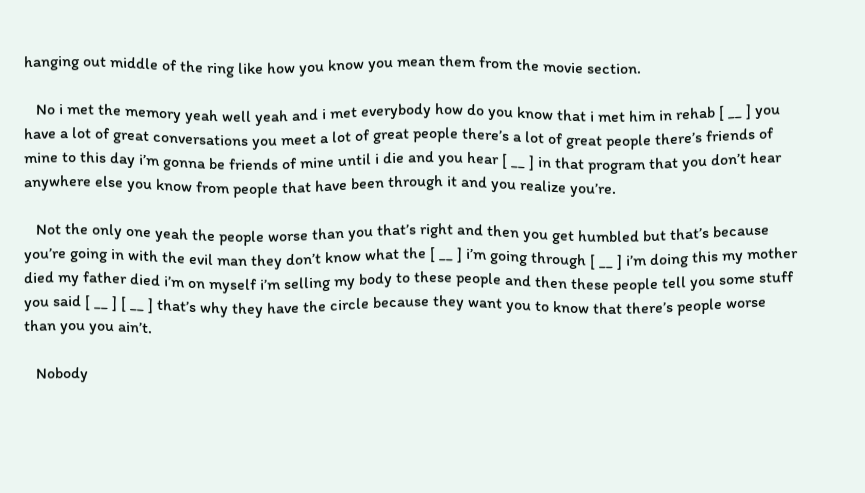hanging out middle of the ring like how you know you mean them from the movie section.

   No i met the memory yeah well yeah and i met everybody how do you know that i met him in rehab [ __ ] you have a lot of great conversations you meet a lot of great people there’s a lot of great people there’s friends of mine to this day i’m gonna be friends of mine until i die and you hear [ __ ] in that program that you don’t hear anywhere else you know from people that have been through it and you realize you’re.

   Not the only one yeah the people worse than you that’s right and then you get humbled but that’s because you’re going in with the evil man they don’t know what the [ __ ] i’m going through [ __ ] i’m doing this my mother died my father died i’m on myself i’m selling my body to these people and then these people tell you some stuff you said [ __ ] [ __ ] that’s why they have the circle because they want you to know that there’s people worse than you you ain’t.

   Nobody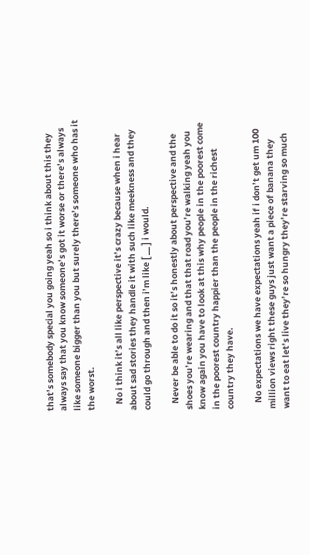that’s somebody special you going yeah so i think about this they always say that you know someone’s got it worse or there’s always like someone bigger than you but surely there’s someone who has it the worst.

   No i think it’s all like perspective it’s crazy because when i hear about sad stories they handle it with such like meekness and they could go through and then i’m like [ __ ] i would.

   Never be able to do it so it’s honestly about perspective and the shoes you’re wearing and that that road you’re walking yeah you know again you have to look at this why people in the poorest come in the poorest country happier than the people in the richest country they have.

   No expectations we have expectations yeah if i don’t get um 100 million views right these guys just want a piece of banana they want to eat let’s live they’re so hungry they’re starving so much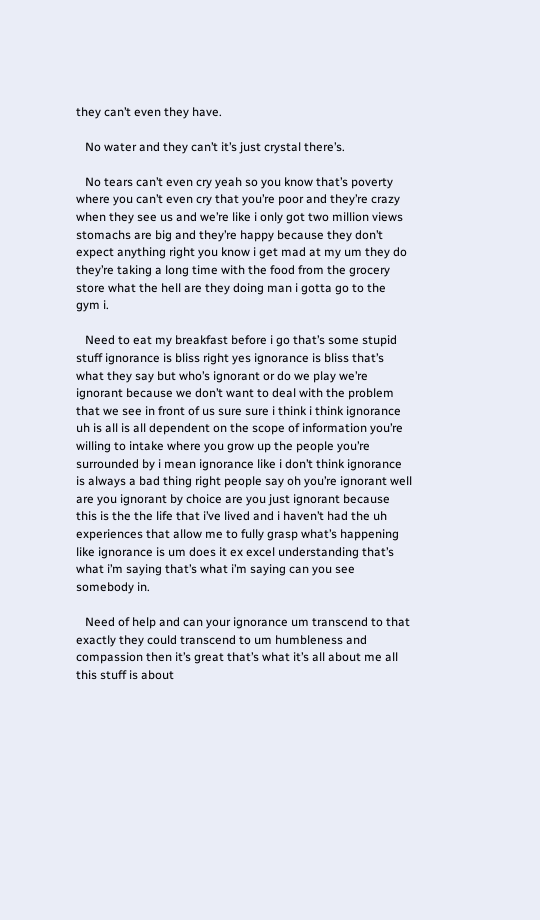they can’t even they have.

   No water and they can’t it’s just crystal there’s.

   No tears can’t even cry yeah so you know that’s poverty where you can’t even cry that you’re poor and they’re crazy when they see us and we’re like i only got two million views stomachs are big and they’re happy because they don’t expect anything right you know i get mad at my um they do they’re taking a long time with the food from the grocery store what the hell are they doing man i gotta go to the gym i.

   Need to eat my breakfast before i go that’s some stupid stuff ignorance is bliss right yes ignorance is bliss that’s what they say but who’s ignorant or do we play we’re ignorant because we don’t want to deal with the problem that we see in front of us sure sure i think i think ignorance uh is all is all dependent on the scope of information you’re willing to intake where you grow up the people you’re surrounded by i mean ignorance like i don’t think ignorance is always a bad thing right people say oh you’re ignorant well are you ignorant by choice are you just ignorant because this is the the life that i’ve lived and i haven’t had the uh experiences that allow me to fully grasp what’s happening like ignorance is um does it ex excel understanding that’s what i’m saying that’s what i’m saying can you see somebody in.

   Need of help and can your ignorance um transcend to that exactly they could transcend to um humbleness and compassion then it’s great that’s what it’s all about me all this stuff is about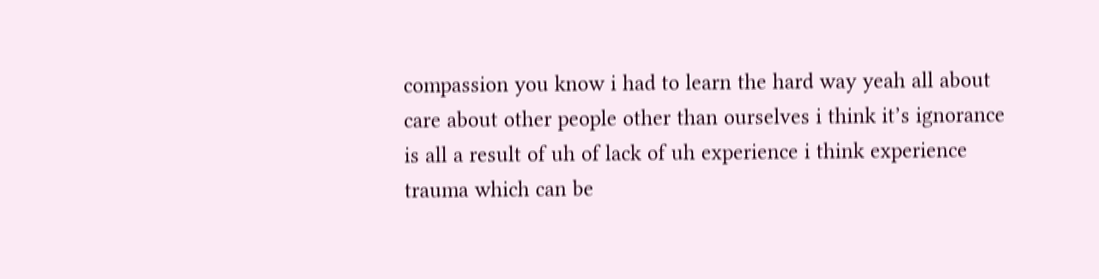compassion you know i had to learn the hard way yeah all about care about other people other than ourselves i think it’s ignorance is all a result of uh of lack of uh experience i think experience trauma which can be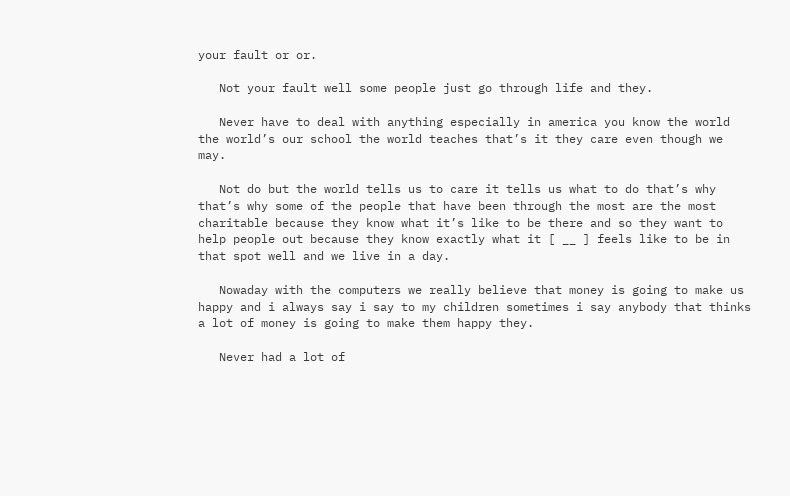your fault or or.

   Not your fault well some people just go through life and they.

   Never have to deal with anything especially in america you know the world the world’s our school the world teaches that’s it they care even though we may.

   Not do but the world tells us to care it tells us what to do that’s why that’s why some of the people that have been through the most are the most charitable because they know what it’s like to be there and so they want to help people out because they know exactly what it [ __ ] feels like to be in that spot well and we live in a day.

   Nowaday with the computers we really believe that money is going to make us happy and i always say i say to my children sometimes i say anybody that thinks a lot of money is going to make them happy they.

   Never had a lot of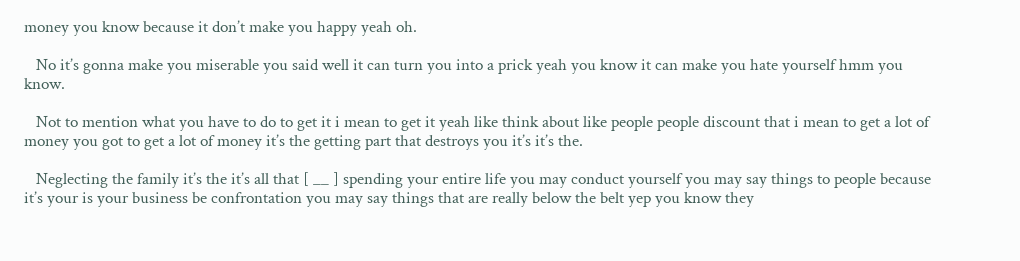money you know because it don’t make you happy yeah oh.

   No it’s gonna make you miserable you said well it can turn you into a prick yeah you know it can make you hate yourself hmm you know.

   Not to mention what you have to do to get it i mean to get it yeah like think about like people people discount that i mean to get a lot of money you got to get a lot of money it’s the getting part that destroys you it’s it’s the.

   Neglecting the family it’s the it’s all that [ __ ] spending your entire life you may conduct yourself you may say things to people because it’s your is your business be confrontation you may say things that are really below the belt yep you know they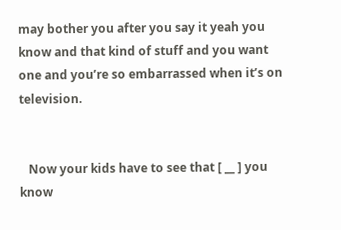may bother you after you say it yeah you know and that kind of stuff and you want one and you’re so embarrassed when it’s on television.


   Now your kids have to see that [ __ ] you know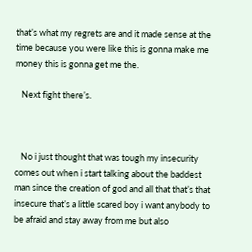that’s what my regrets are and it made sense at the time because you were like this is gonna make me money this is gonna get me the.

   Next fight there’s.



   No i just thought that was tough my insecurity comes out when i start talking about the baddest man since the creation of god and all that that’s that insecure that’s a little scared boy i want anybody to be afraid and stay away from me but also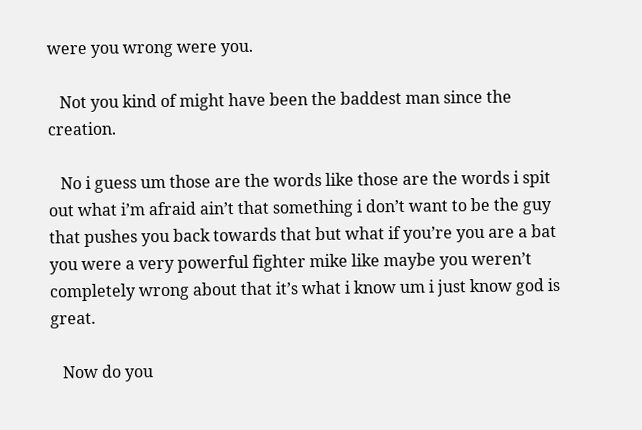were you wrong were you.

   Not you kind of might have been the baddest man since the creation.

   No i guess um those are the words like those are the words i spit out what i’m afraid ain’t that something i don’t want to be the guy that pushes you back towards that but what if you’re you are a bat you were a very powerful fighter mike like maybe you weren’t completely wrong about that it’s what i know um i just know god is great.

   Now do you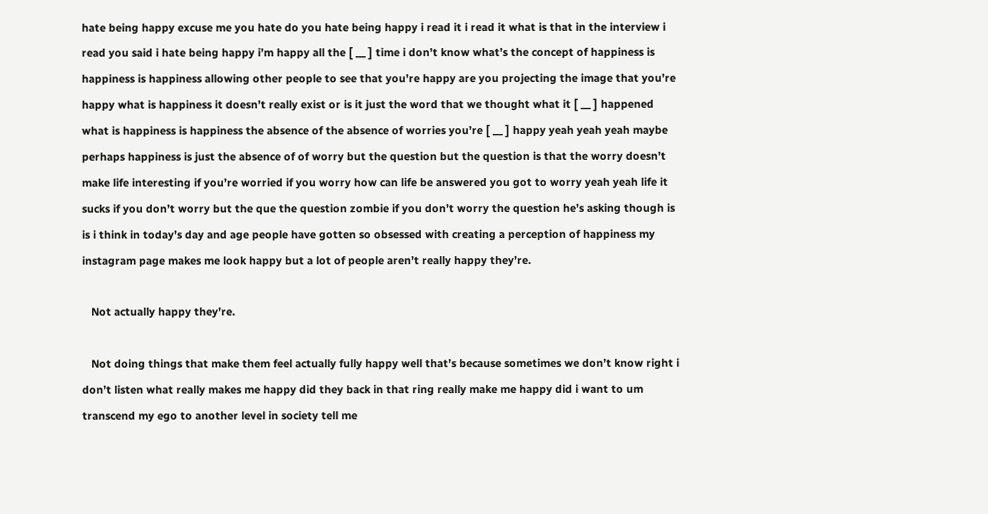hate being happy excuse me you hate do you hate being happy i read it i read it what is that in the interview i read you said i hate being happy i’m happy all the [ __ ] time i don’t know what’s the concept of happiness is happiness is happiness allowing other people to see that you’re happy are you projecting the image that you’re happy what is happiness it doesn’t really exist or is it just the word that we thought what it [ __ ] happened what is happiness is happiness the absence of the absence of worries you’re [ __ ] happy yeah yeah yeah maybe perhaps happiness is just the absence of of worry but the question but the question is that the worry doesn’t make life interesting if you’re worried if you worry how can life be answered you got to worry yeah yeah life it sucks if you don’t worry but the que the question zombie if you don’t worry the question he’s asking though is is i think in today’s day and age people have gotten so obsessed with creating a perception of happiness my instagram page makes me look happy but a lot of people aren’t really happy they’re.

   Not actually happy they’re.

   Not doing things that make them feel actually fully happy well that’s because sometimes we don’t know right i don’t listen what really makes me happy did they back in that ring really make me happy did i want to um transcend my ego to another level in society tell me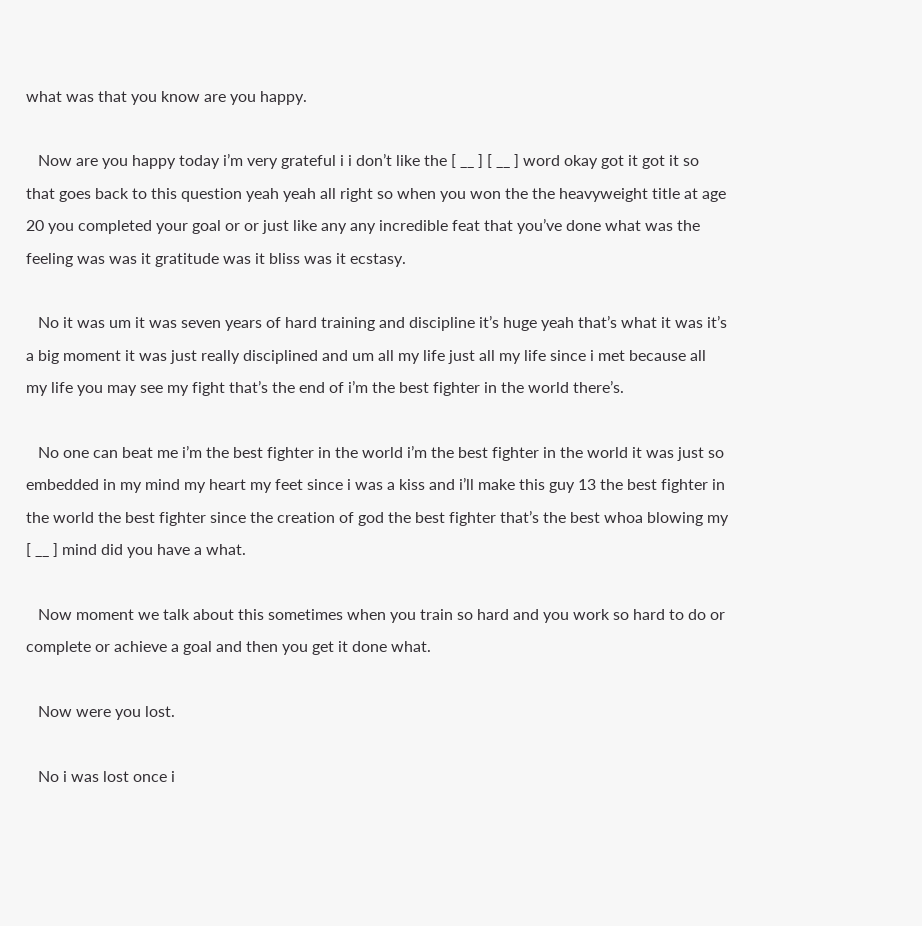what was that you know are you happy.

   Now are you happy today i’m very grateful i i don’t like the [ __ ] [ __ ] word okay got it got it so that goes back to this question yeah yeah all right so when you won the the heavyweight title at age 20 you completed your goal or or just like any any incredible feat that you’ve done what was the feeling was was it gratitude was it bliss was it ecstasy.

   No it was um it was seven years of hard training and discipline it’s huge yeah that’s what it was it’s a big moment it was just really disciplined and um all my life just all my life since i met because all my life you may see my fight that’s the end of i’m the best fighter in the world there’s.

   No one can beat me i’m the best fighter in the world i’m the best fighter in the world it was just so embedded in my mind my heart my feet since i was a kiss and i’ll make this guy 13 the best fighter in the world the best fighter since the creation of god the best fighter that’s the best whoa blowing my [ __ ] mind did you have a what.

   Now moment we talk about this sometimes when you train so hard and you work so hard to do or complete or achieve a goal and then you get it done what.

   Now were you lost.

   No i was lost once i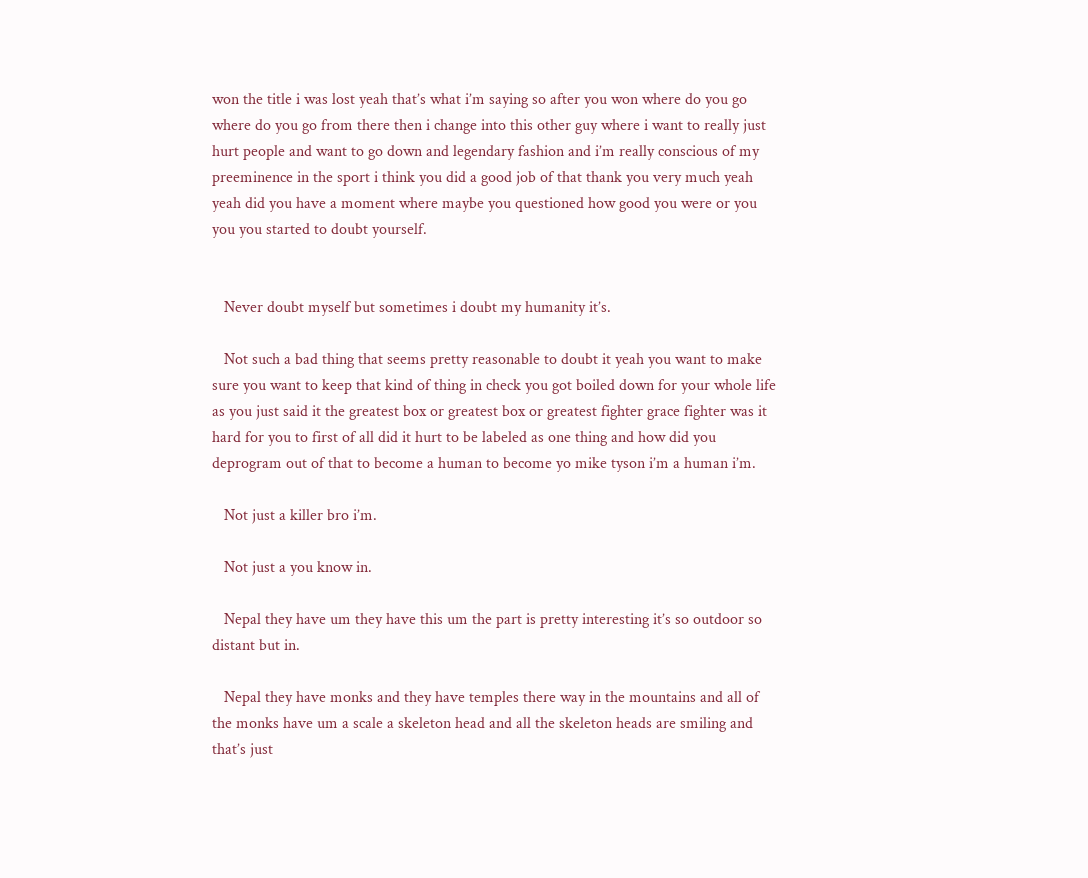won the title i was lost yeah that’s what i’m saying so after you won where do you go where do you go from there then i change into this other guy where i want to really just hurt people and want to go down and legendary fashion and i’m really conscious of my preeminence in the sport i think you did a good job of that thank you very much yeah yeah did you have a moment where maybe you questioned how good you were or you you you started to doubt yourself.


   Never doubt myself but sometimes i doubt my humanity it’s.

   Not such a bad thing that seems pretty reasonable to doubt it yeah you want to make sure you want to keep that kind of thing in check you got boiled down for your whole life as you just said it the greatest box or greatest box or greatest fighter grace fighter was it hard for you to first of all did it hurt to be labeled as one thing and how did you deprogram out of that to become a human to become yo mike tyson i’m a human i’m.

   Not just a killer bro i’m.

   Not just a you know in.

   Nepal they have um they have this um the part is pretty interesting it’s so outdoor so distant but in.

   Nepal they have monks and they have temples there way in the mountains and all of the monks have um a scale a skeleton head and all the skeleton heads are smiling and that’s just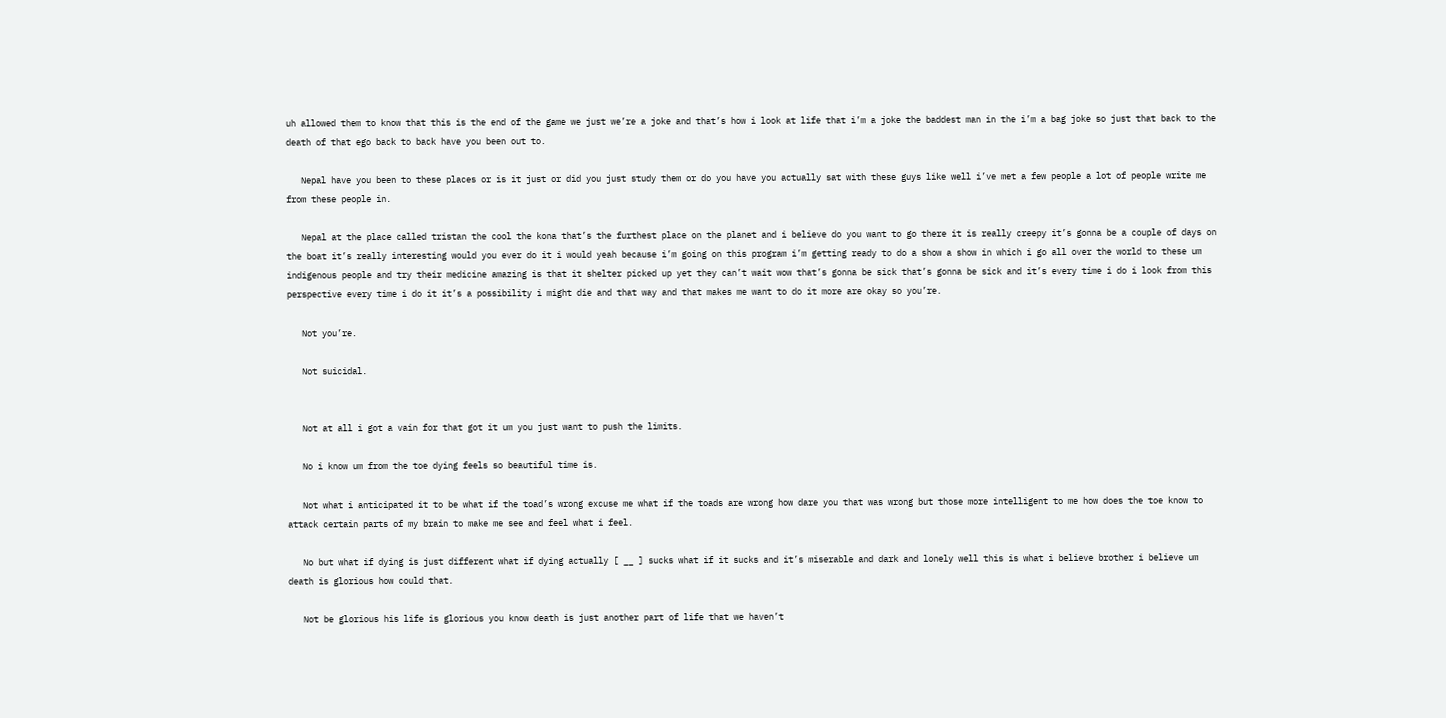uh allowed them to know that this is the end of the game we just we’re a joke and that’s how i look at life that i’m a joke the baddest man in the i’m a bag joke so just that back to the death of that ego back to back have you been out to.

   Nepal have you been to these places or is it just or did you just study them or do you have you actually sat with these guys like well i’ve met a few people a lot of people write me from these people in.

   Nepal at the place called tristan the cool the kona that’s the furthest place on the planet and i believe do you want to go there it is really creepy it’s gonna be a couple of days on the boat it’s really interesting would you ever do it i would yeah because i’m going on this program i’m getting ready to do a show a show in which i go all over the world to these um indigenous people and try their medicine amazing is that it shelter picked up yet they can’t wait wow that’s gonna be sick that’s gonna be sick and it’s every time i do i look from this perspective every time i do it it’s a possibility i might die and that way and that makes me want to do it more are okay so you’re.

   Not you’re.

   Not suicidal.


   Not at all i got a vain for that got it um you just want to push the limits.

   No i know um from the toe dying feels so beautiful time is.

   Not what i anticipated it to be what if the toad’s wrong excuse me what if the toads are wrong how dare you that was wrong but those more intelligent to me how does the toe know to attack certain parts of my brain to make me see and feel what i feel.

   No but what if dying is just different what if dying actually [ __ ] sucks what if it sucks and it’s miserable and dark and lonely well this is what i believe brother i believe um death is glorious how could that.

   Not be glorious his life is glorious you know death is just another part of life that we haven’t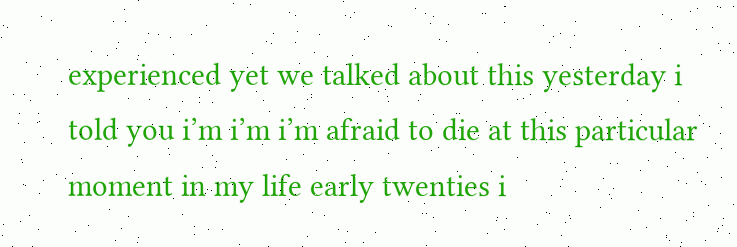experienced yet we talked about this yesterday i told you i’m i’m i’m afraid to die at this particular moment in my life early twenties i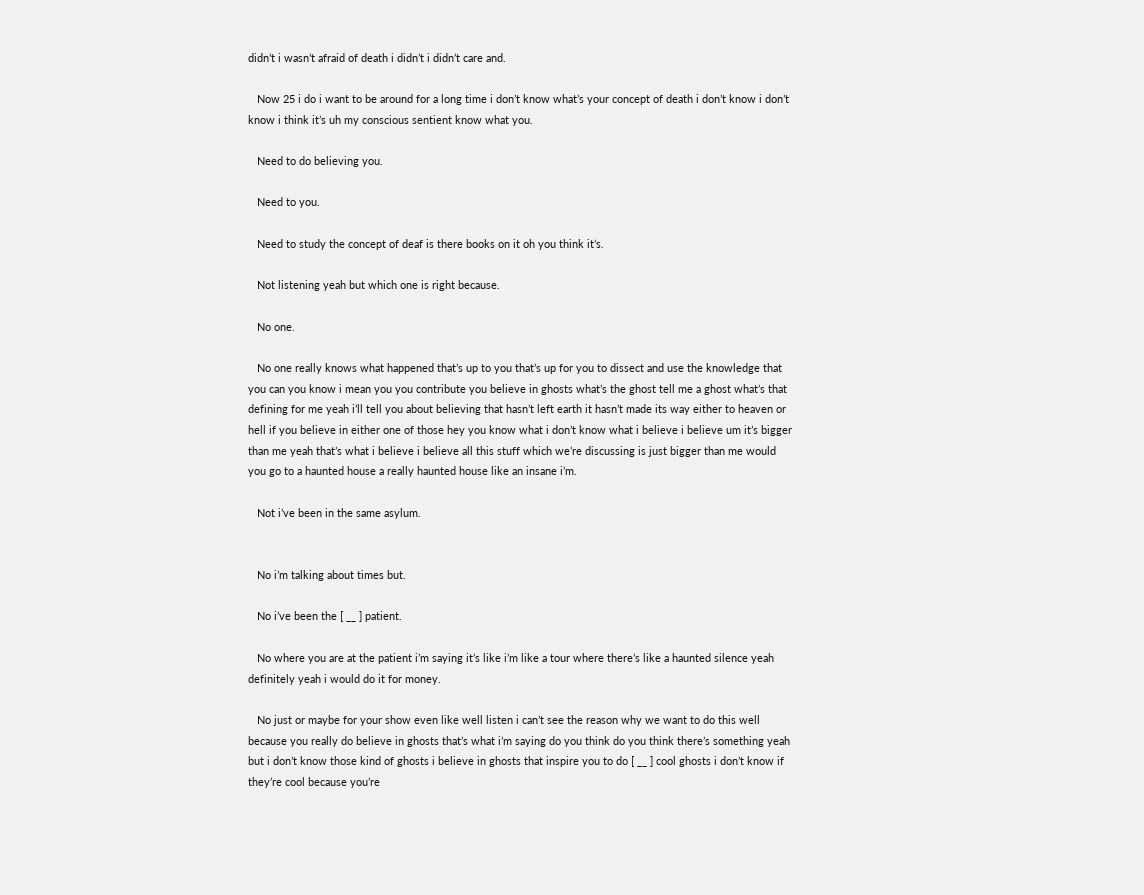didn’t i wasn’t afraid of death i didn’t i didn’t care and.

   Now 25 i do i want to be around for a long time i don’t know what’s your concept of death i don’t know i don’t know i think it’s uh my conscious sentient know what you.

   Need to do believing you.

   Need to you.

   Need to study the concept of deaf is there books on it oh you think it’s.

   Not listening yeah but which one is right because.

   No one.

   No one really knows what happened that’s up to you that’s up for you to dissect and use the knowledge that you can you know i mean you you contribute you believe in ghosts what’s the ghost tell me a ghost what’s that defining for me yeah i’ll tell you about believing that hasn’t left earth it hasn’t made its way either to heaven or hell if you believe in either one of those hey you know what i don’t know what i believe i believe um it’s bigger than me yeah that’s what i believe i believe all this stuff which we’re discussing is just bigger than me would you go to a haunted house a really haunted house like an insane i’m.

   Not i’ve been in the same asylum.


   No i’m talking about times but.

   No i’ve been the [ __ ] patient.

   No where you are at the patient i’m saying it’s like i’m like a tour where there’s like a haunted silence yeah definitely yeah i would do it for money.

   No just or maybe for your show even like well listen i can’t see the reason why we want to do this well because you really do believe in ghosts that’s what i’m saying do you think do you think there’s something yeah but i don’t know those kind of ghosts i believe in ghosts that inspire you to do [ __ ] cool ghosts i don’t know if they’re cool because you’re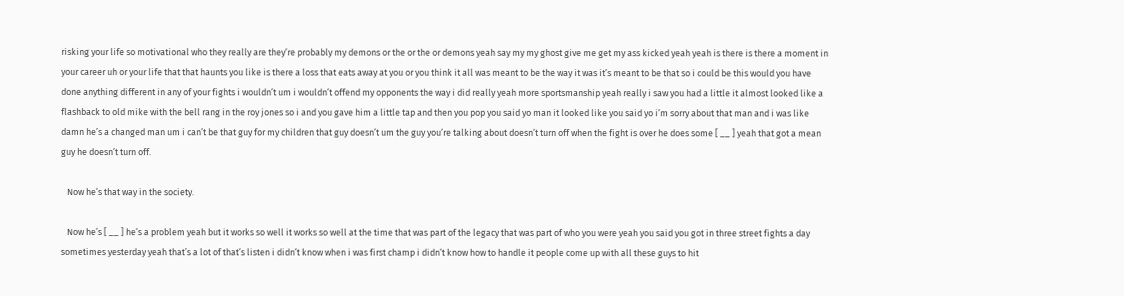risking your life so motivational who they really are they’re probably my demons or the or the or demons yeah say my my ghost give me get my ass kicked yeah yeah is there is there a moment in your career uh or your life that that haunts you like is there a loss that eats away at you or you think it all was meant to be the way it was it’s meant to be that so i could be this would you have done anything different in any of your fights i wouldn’t um i wouldn’t offend my opponents the way i did really yeah more sportsmanship yeah really i saw you had a little it almost looked like a flashback to old mike with the bell rang in the roy jones so i and you gave him a little tap and then you pop you said yo man it looked like you said yo i’m sorry about that man and i was like damn he’s a changed man um i can’t be that guy for my children that guy doesn’t um the guy you’re talking about doesn’t turn off when the fight is over he does some [ __ ] yeah that got a mean guy he doesn’t turn off.

   Now he’s that way in the society.

   Now he’s [ __ ] he’s a problem yeah but it works so well it works so well at the time that was part of the legacy that was part of who you were yeah you said you got in three street fights a day sometimes yesterday yeah that’s a lot of that’s listen i didn’t know when i was first champ i didn’t know how to handle it people come up with all these guys to hit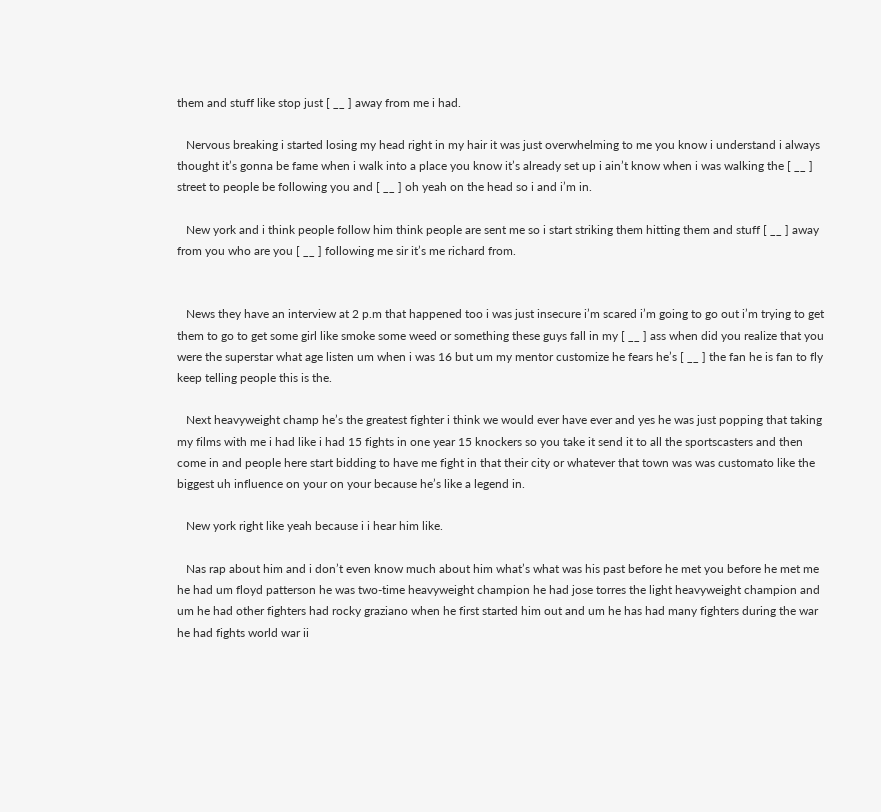them and stuff like stop just [ __ ] away from me i had.

   Nervous breaking i started losing my head right in my hair it was just overwhelming to me you know i understand i always thought it’s gonna be fame when i walk into a place you know it’s already set up i ain’t know when i was walking the [ __ ] street to people be following you and [ __ ] oh yeah on the head so i and i’m in.

   New york and i think people follow him think people are sent me so i start striking them hitting them and stuff [ __ ] away from you who are you [ __ ] following me sir it’s me richard from.


   News they have an interview at 2 p.m that happened too i was just insecure i’m scared i’m going to go out i’m trying to get them to go to get some girl like smoke some weed or something these guys fall in my [ __ ] ass when did you realize that you were the superstar what age listen um when i was 16 but um my mentor customize he fears he’s [ __ ] the fan he is fan to fly keep telling people this is the.

   Next heavyweight champ he’s the greatest fighter i think we would ever have ever and yes he was just popping that taking my films with me i had like i had 15 fights in one year 15 knockers so you take it send it to all the sportscasters and then come in and people here start bidding to have me fight in that their city or whatever that town was was customato like the biggest uh influence on your on your because he’s like a legend in.

   New york right like yeah because i i hear him like.

   Nas rap about him and i don’t even know much about him what’s what was his past before he met you before he met me he had um floyd patterson he was two-time heavyweight champion he had jose torres the light heavyweight champion and um he had other fighters had rocky graziano when he first started him out and um he has had many fighters during the war he had fights world war ii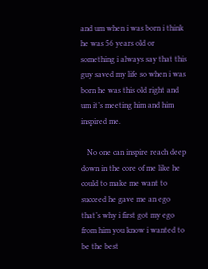and um when i was born i think he was 56 years old or something i always say that this guy saved my life so when i was born he was this old right and um it’s meeting him and him inspired me.

   No one can inspire reach deep down in the core of me like he could to make me want to succeed he gave me an ego that’s why i first got my ego from him you know i wanted to be the best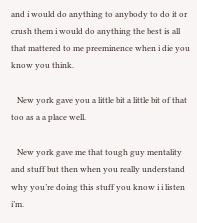and i would do anything to anybody to do it or crush them i would do anything the best is all that mattered to me preeminence when i die you know you think.

   New york gave you a little bit a little bit of that too as a a place well.

   New york gave me that tough guy mentality and stuff but then when you really understand why you’re doing this stuff you know i i listen i’m.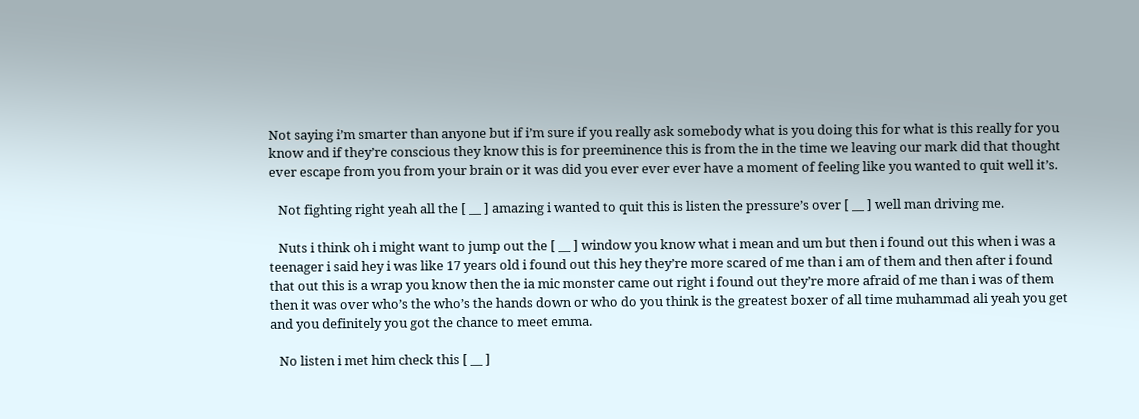Not saying i’m smarter than anyone but if i’m sure if you really ask somebody what is you doing this for what is this really for you know and if they’re conscious they know this is for preeminence this is from the in the time we leaving our mark did that thought ever escape from you from your brain or it was did you ever ever ever have a moment of feeling like you wanted to quit well it’s.

   Not fighting right yeah all the [ __ ] amazing i wanted to quit this is listen the pressure’s over [ __ ] well man driving me.

   Nuts i think oh i might want to jump out the [ __ ] window you know what i mean and um but then i found out this when i was a teenager i said hey i was like 17 years old i found out this hey they’re more scared of me than i am of them and then after i found that out this is a wrap you know then the ia mic monster came out right i found out they’re more afraid of me than i was of them then it was over who’s the who’s the hands down or who do you think is the greatest boxer of all time muhammad ali yeah you get and you definitely you got the chance to meet emma.

   No listen i met him check this [ __ ]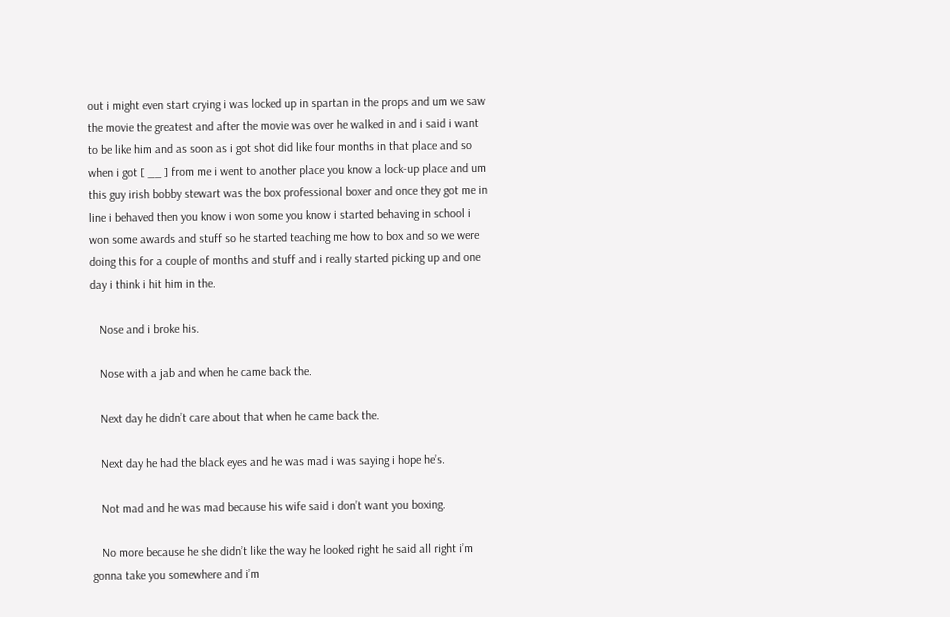out i might even start crying i was locked up in spartan in the props and um we saw the movie the greatest and after the movie was over he walked in and i said i want to be like him and as soon as i got shot did like four months in that place and so when i got [ __ ] from me i went to another place you know a lock-up place and um this guy irish bobby stewart was the box professional boxer and once they got me in line i behaved then you know i won some you know i started behaving in school i won some awards and stuff so he started teaching me how to box and so we were doing this for a couple of months and stuff and i really started picking up and one day i think i hit him in the.

   Nose and i broke his.

   Nose with a jab and when he came back the.

   Next day he didn’t care about that when he came back the.

   Next day he had the black eyes and he was mad i was saying i hope he’s.

   Not mad and he was mad because his wife said i don’t want you boxing.

   No more because he she didn’t like the way he looked right he said all right i’m gonna take you somewhere and i’m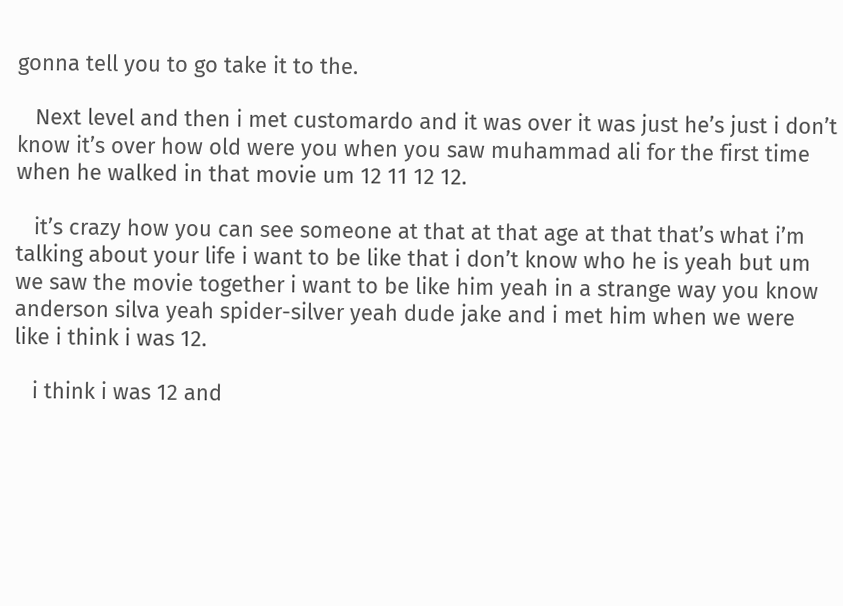gonna tell you to go take it to the.

   Next level and then i met customardo and it was over it was just he’s just i don’t know it’s over how old were you when you saw muhammad ali for the first time when he walked in that movie um 12 11 12 12.

   it’s crazy how you can see someone at that at that age at that that’s what i’m talking about your life i want to be like that i don’t know who he is yeah but um we saw the movie together i want to be like him yeah in a strange way you know anderson silva yeah spider-silver yeah dude jake and i met him when we were like i think i was 12.

   i think i was 12 and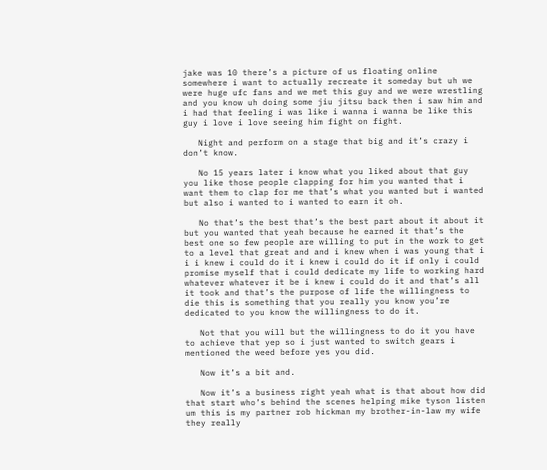jake was 10 there’s a picture of us floating online somewhere i want to actually recreate it someday but uh we were huge ufc fans and we met this guy and we were wrestling and you know uh doing some jiu jitsu back then i saw him and i had that feeling i was like i wanna i wanna be like this guy i love i love seeing him fight on fight.

   Night and perform on a stage that big and it’s crazy i don’t know.

   No 15 years later i know what you liked about that guy you like those people clapping for him you wanted that i want them to clap for me that’s what you wanted but i wanted but also i wanted to i wanted to earn it oh.

   No that’s the best that’s the best part about it about it but you wanted that yeah because he earned it that’s the best one so few people are willing to put in the work to get to a level that great and and i knew when i was young that i i i knew i could do it i knew i could do it if only i could promise myself that i could dedicate my life to working hard whatever whatever it be i knew i could do it and that’s all it took and that’s the purpose of life the willingness to die this is something that you really you know you’re dedicated to you know the willingness to do it.

   Not that you will but the willingness to do it you have to achieve that yep so i just wanted to switch gears i mentioned the weed before yes you did.

   Now it’s a bit and.

   Now it’s a business right yeah what is that about how did that start who’s behind the scenes helping mike tyson listen um this is my partner rob hickman my brother-in-law my wife they really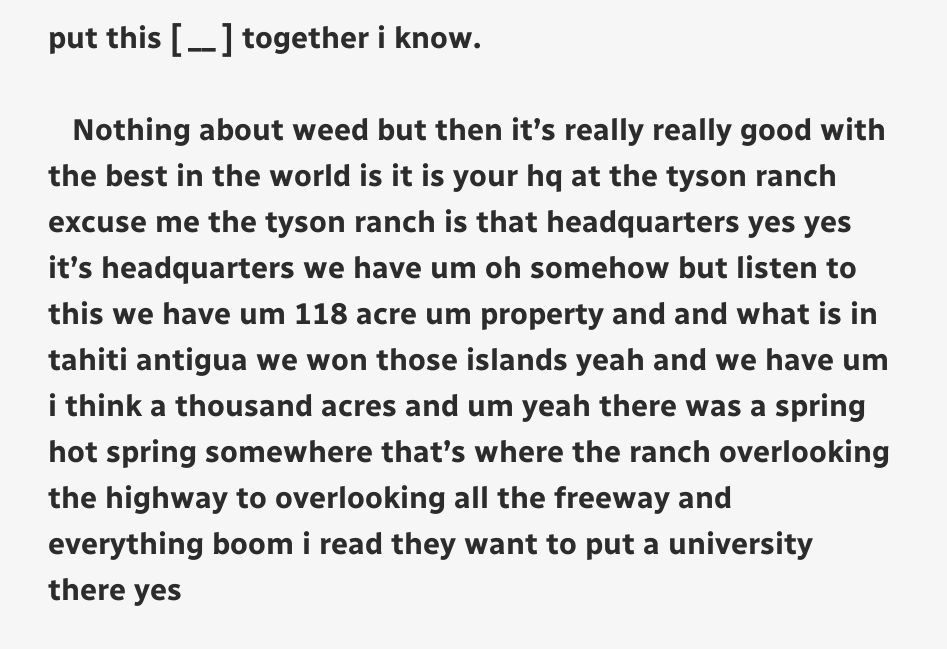put this [ __ ] together i know.

   Nothing about weed but then it’s really really good with the best in the world is it is your hq at the tyson ranch excuse me the tyson ranch is that headquarters yes yes it’s headquarters we have um oh somehow but listen to this we have um 118 acre um property and and what is in tahiti antigua we won those islands yeah and we have um i think a thousand acres and um yeah there was a spring hot spring somewhere that’s where the ranch overlooking the highway to overlooking all the freeway and everything boom i read they want to put a university there yes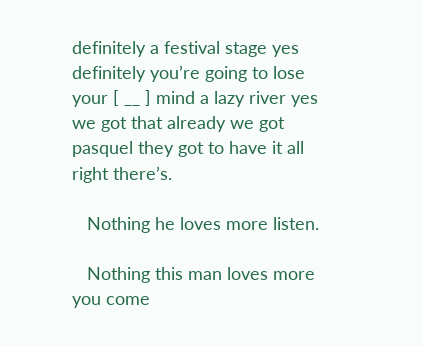definitely a festival stage yes definitely you’re going to lose your [ __ ] mind a lazy river yes we got that already we got pasquel they got to have it all right there’s.

   Nothing he loves more listen.

   Nothing this man loves more you come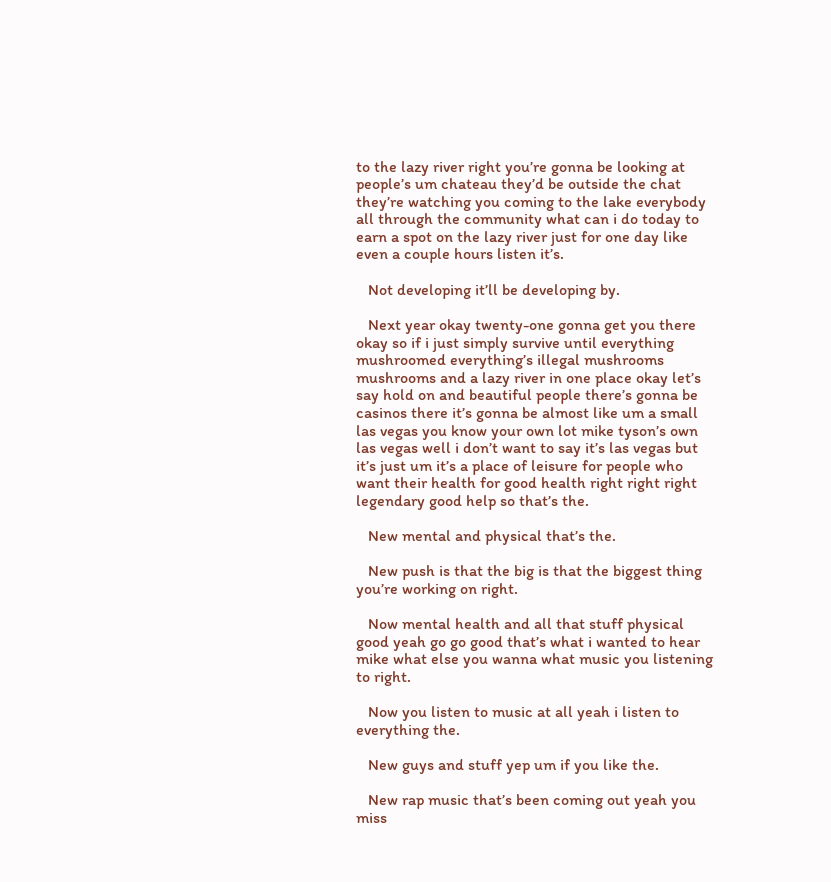to the lazy river right you’re gonna be looking at people’s um chateau they’d be outside the chat they’re watching you coming to the lake everybody all through the community what can i do today to earn a spot on the lazy river just for one day like even a couple hours listen it’s.

   Not developing it’ll be developing by.

   Next year okay twenty-one gonna get you there okay so if i just simply survive until everything mushroomed everything’s illegal mushrooms mushrooms and a lazy river in one place okay let’s say hold on and beautiful people there’s gonna be casinos there it’s gonna be almost like um a small las vegas you know your own lot mike tyson’s own las vegas well i don’t want to say it’s las vegas but it’s just um it’s a place of leisure for people who want their health for good health right right right legendary good help so that’s the.

   New mental and physical that’s the.

   New push is that the big is that the biggest thing you’re working on right.

   Now mental health and all that stuff physical good yeah go go good that’s what i wanted to hear mike what else you wanna what music you listening to right.

   Now you listen to music at all yeah i listen to everything the.

   New guys and stuff yep um if you like the.

   New rap music that’s been coming out yeah you miss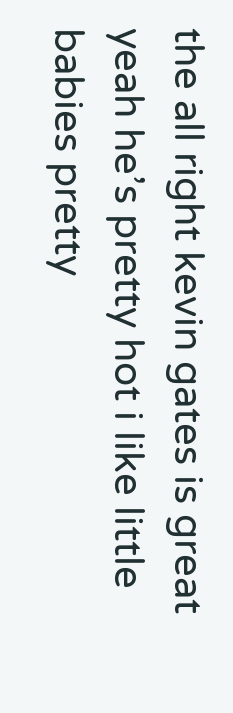the all right kevin gates is great yeah he’s pretty hot i like little babies pretty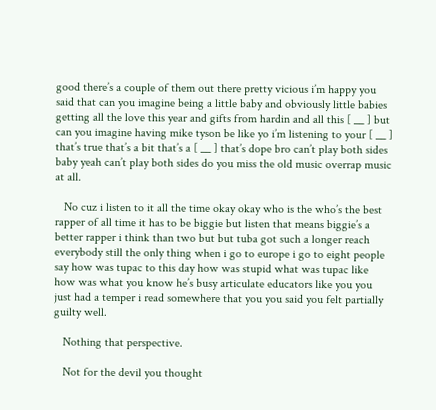good there’s a couple of them out there pretty vicious i’m happy you said that can you imagine being a little baby and obviously little babies getting all the love this year and gifts from hardin and all this [ __ ] but can you imagine having mike tyson be like yo i’m listening to your [ __ ] that’s true that’s a bit that’s a [ __ ] that’s dope bro can’t play both sides baby yeah can’t play both sides do you miss the old music overrap music at all.

   No cuz i listen to it all the time okay okay who is the who’s the best rapper of all time it has to be biggie but listen that means biggie’s a better rapper i think than two but but tuba got such a longer reach everybody still the only thing when i go to europe i go to eight people say how was tupac to this day how was stupid what was tupac like how was what you know he’s busy articulate educators like you you just had a temper i read somewhere that you you said you felt partially guilty well.

   Nothing that perspective.

   Not for the devil you thought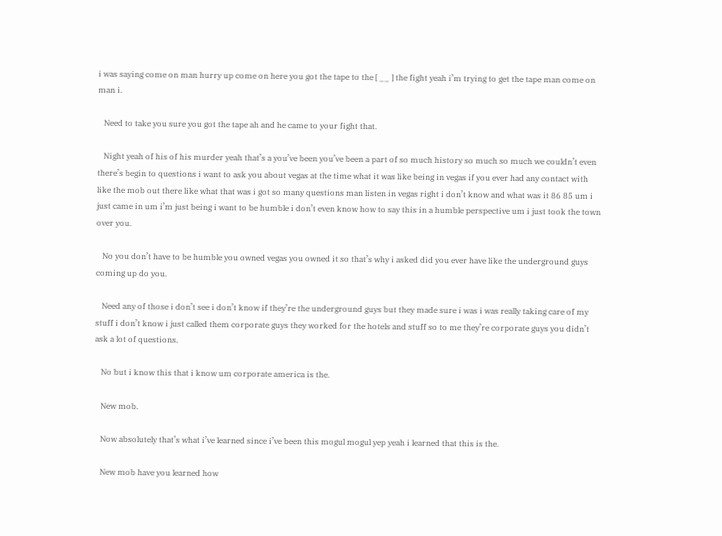i was saying come on man hurry up come on here you got the tape to the [ __ ] the fight yeah i’m trying to get the tape man come on man i.

   Need to take you sure you got the tape ah and he came to your fight that.

   Night yeah of his of his murder yeah that’s a you’ve been you’ve been a part of so much history so much so much we couldn’t even there’s begin to questions i want to ask you about vegas at the time what it was like being in vegas if you ever had any contact with like the mob out there like what that was i got so many questions man listen in vegas right i don’t know and what was it 86 85 um i just came in um i’m just being i want to be humble i don’t even know how to say this in a humble perspective um i just took the town over you.

   No you don’t have to be humble you owned vegas you owned it so that’s why i asked did you ever have like the underground guys coming up do you.

   Need any of those i don’t see i don’t know if they’re the underground guys but they made sure i was i was really taking care of my stuff i don’t know i just called them corporate guys they worked for the hotels and stuff so to me they’re corporate guys you didn’t ask a lot of questions.

   No but i know this that i know um corporate america is the.

   New mob.

   Now absolutely that’s what i’ve learned since i’ve been this mogul mogul yep yeah i learned that this is the.

   New mob have you learned how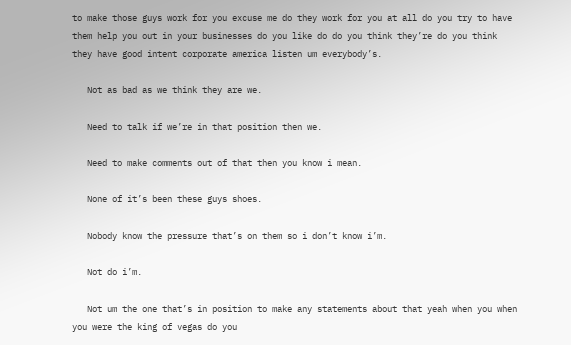to make those guys work for you excuse me do they work for you at all do you try to have them help you out in your businesses do you like do do you think they’re do you think they have good intent corporate america listen um everybody’s.

   Not as bad as we think they are we.

   Need to talk if we’re in that position then we.

   Need to make comments out of that then you know i mean.

   None of it’s been these guys shoes.

   Nobody know the pressure that’s on them so i don’t know i’m.

   Not do i’m.

   Not um the one that’s in position to make any statements about that yeah when you when you were the king of vegas do you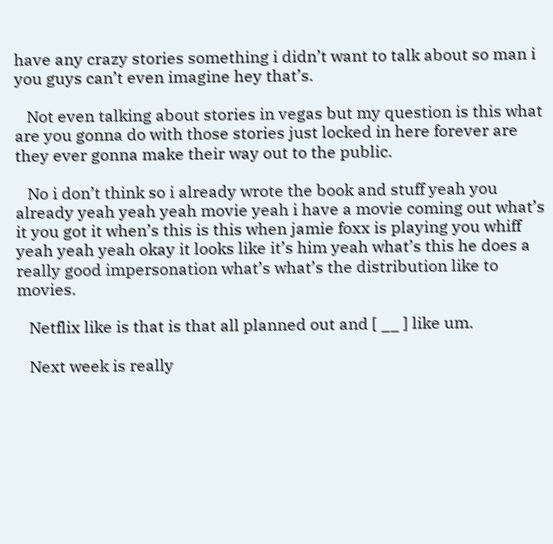have any crazy stories something i didn’t want to talk about so man i you guys can’t even imagine hey that’s.

   Not even talking about stories in vegas but my question is this what are you gonna do with those stories just locked in here forever are they ever gonna make their way out to the public.

   No i don’t think so i already wrote the book and stuff yeah you already yeah yeah yeah movie yeah i have a movie coming out what’s it you got it when’s this is this when jamie foxx is playing you whiff yeah yeah yeah okay it looks like it’s him yeah what’s this he does a really good impersonation what’s what’s the distribution like to movies.

   Netflix like is that is that all planned out and [ __ ] like um.

   Next week is really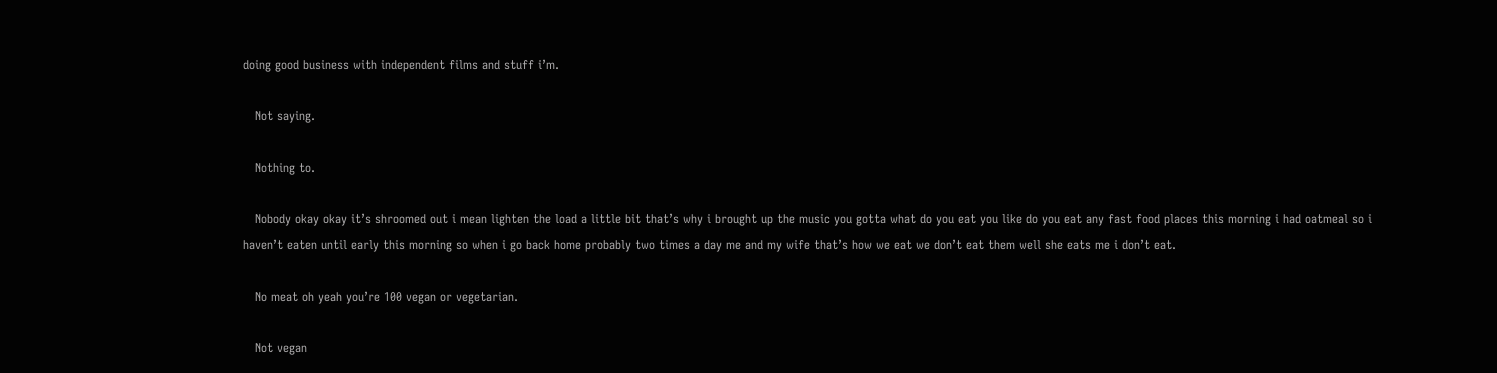doing good business with independent films and stuff i’m.

   Not saying.

   Nothing to.

   Nobody okay okay it’s shroomed out i mean lighten the load a little bit that’s why i brought up the music you gotta what do you eat you like do you eat any fast food places this morning i had oatmeal so i haven’t eaten until early this morning so when i go back home probably two times a day me and my wife that’s how we eat we don’t eat them well she eats me i don’t eat.

   No meat oh yeah you’re 100 vegan or vegetarian.

   Not vegan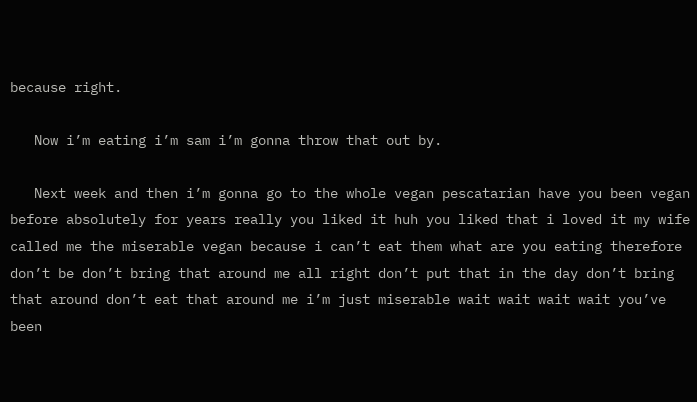because right.

   Now i’m eating i’m sam i’m gonna throw that out by.

   Next week and then i’m gonna go to the whole vegan pescatarian have you been vegan before absolutely for years really you liked it huh you liked that i loved it my wife called me the miserable vegan because i can’t eat them what are you eating therefore don’t be don’t bring that around me all right don’t put that in the day don’t bring that around don’t eat that around me i’m just miserable wait wait wait wait you’ve been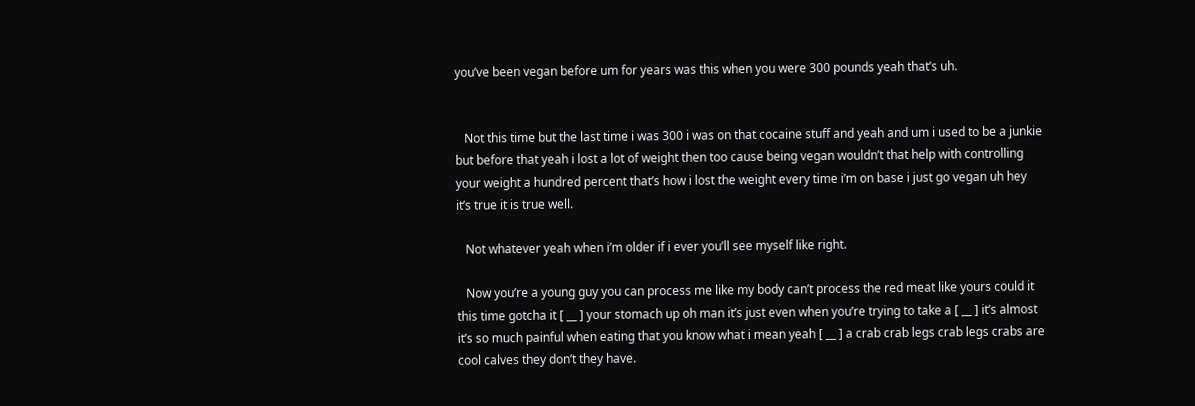you’ve been vegan before um for years was this when you were 300 pounds yeah that’s uh.


   Not this time but the last time i was 300 i was on that cocaine stuff and yeah and um i used to be a junkie but before that yeah i lost a lot of weight then too cause being vegan wouldn’t that help with controlling your weight a hundred percent that’s how i lost the weight every time i’m on base i just go vegan uh hey it’s true it is true well.

   Not whatever yeah when i’m older if i ever you’ll see myself like right.

   Now you’re a young guy you can process me like my body can’t process the red meat like yours could it this time gotcha it [ __ ] your stomach up oh man it’s just even when you’re trying to take a [ __ ] it’s almost it’s so much painful when eating that you know what i mean yeah [ __ ] a crab crab legs crab legs crabs are cool calves they don’t they have.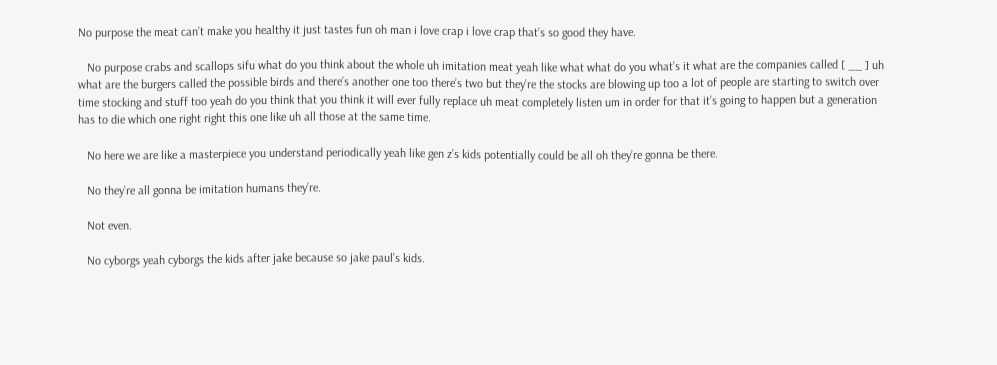No purpose the meat can’t make you healthy it just tastes fun oh man i love crap i love crap that’s so good they have.

   No purpose crabs and scallops sifu what do you think about the whole uh imitation meat yeah like what what do you what’s it what are the companies called [ __ ] uh what are the burgers called the possible birds and there’s another one too there’s two but they’re the stocks are blowing up too a lot of people are starting to switch over time stocking and stuff too yeah do you think that you think it will ever fully replace uh meat completely listen um in order for that it’s going to happen but a generation has to die which one right right this one like uh all those at the same time.

   No here we are like a masterpiece you understand periodically yeah like gen z’s kids potentially could be all oh they’re gonna be there.

   No they’re all gonna be imitation humans they’re.

   Not even.

   No cyborgs yeah cyborgs the kids after jake because so jake paul’s kids.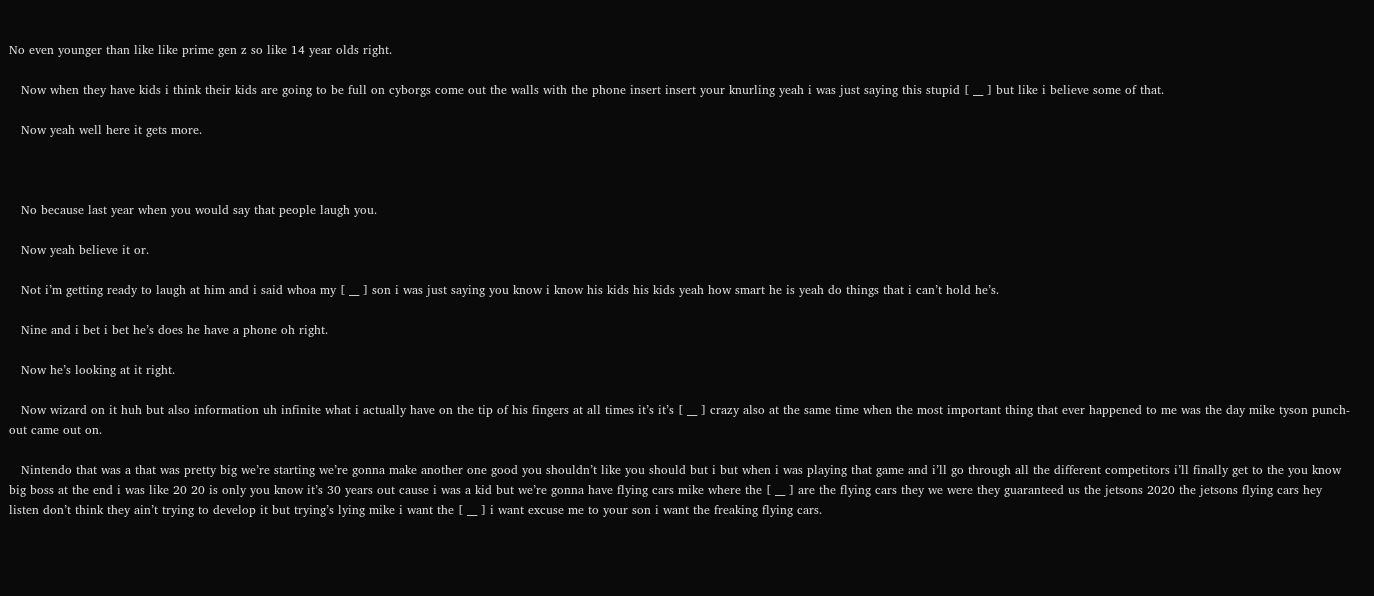No even younger than like like prime gen z so like 14 year olds right.

   Now when they have kids i think their kids are going to be full on cyborgs come out the walls with the phone insert insert your knurling yeah i was just saying this stupid [ __ ] but like i believe some of that.

   Now yeah well here it gets more.



   No because last year when you would say that people laugh you.

   Now yeah believe it or.

   Not i’m getting ready to laugh at him and i said whoa my [ __ ] son i was just saying you know i know his kids his kids yeah how smart he is yeah do things that i can’t hold he’s.

   Nine and i bet i bet he’s does he have a phone oh right.

   Now he’s looking at it right.

   Now wizard on it huh but also information uh infinite what i actually have on the tip of his fingers at all times it’s it’s [ __ ] crazy also at the same time when the most important thing that ever happened to me was the day mike tyson punch-out came out on.

   Nintendo that was a that was pretty big we’re starting we’re gonna make another one good you shouldn’t like you should but i but when i was playing that game and i’ll go through all the different competitors i’ll finally get to the you know big boss at the end i was like 20 20 is only you know it’s 30 years out cause i was a kid but we’re gonna have flying cars mike where the [ __ ] are the flying cars they we were they guaranteed us the jetsons 2020 the jetsons flying cars hey listen don’t think they ain’t trying to develop it but trying’s lying mike i want the [ __ ] i want excuse me to your son i want the freaking flying cars.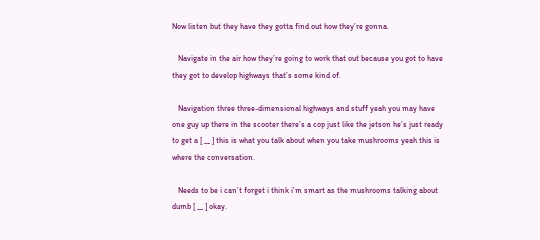Now listen but they have they gotta find out how they’re gonna.

   Navigate in the air how they’re going to work that out because you got to have they got to develop highways that’s some kind of.

   Navigation three three-dimensional highways and stuff yeah you may have one guy up there in the scooter there’s a cop just like the jetson he’s just ready to get a [ __ ] this is what you talk about when you take mushrooms yeah this is where the conversation.

   Needs to be i can’t forget i think i’m smart as the mushrooms talking about dumb [ __ ] okay.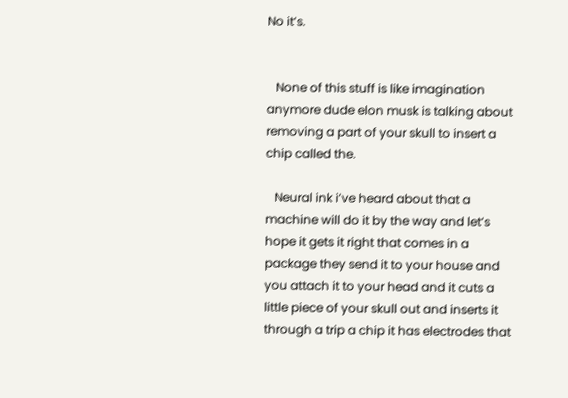No it’s.


   None of this stuff is like imagination anymore dude elon musk is talking about removing a part of your skull to insert a chip called the.

   Neural ink i’ve heard about that a machine will do it by the way and let’s hope it gets it right that comes in a package they send it to your house and you attach it to your head and it cuts a little piece of your skull out and inserts it through a trip a chip it has electrodes that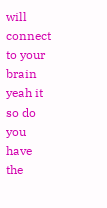will connect to your brain yeah it so do you have the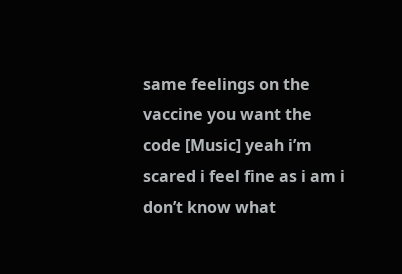same feelings on the vaccine you want the code [Music] yeah i’m scared i feel fine as i am i don’t know what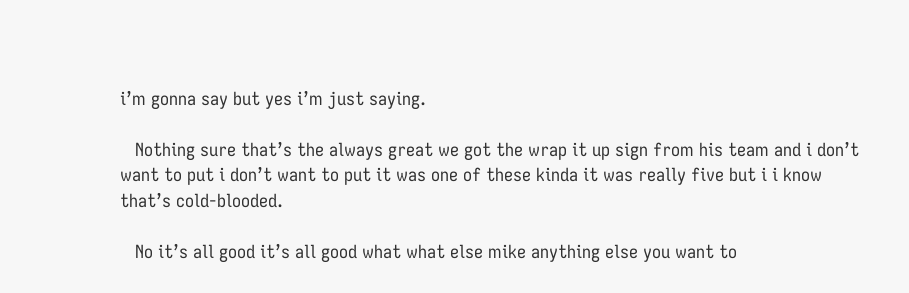i’m gonna say but yes i’m just saying.

   Nothing sure that’s the always great we got the wrap it up sign from his team and i don’t want to put i don’t want to put it was one of these kinda it was really five but i i know that’s cold-blooded.

   No it’s all good it’s all good what what else mike anything else you want to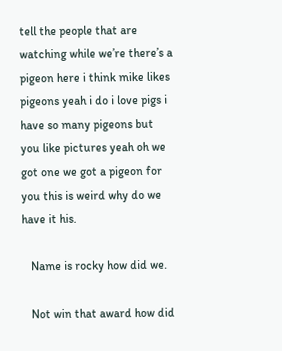tell the people that are watching while we’re there’s a pigeon here i think mike likes pigeons yeah i do i love pigs i have so many pigeons but you like pictures yeah oh we got one we got a pigeon for you this is weird why do we have it his.

   Name is rocky how did we.

   Not win that award how did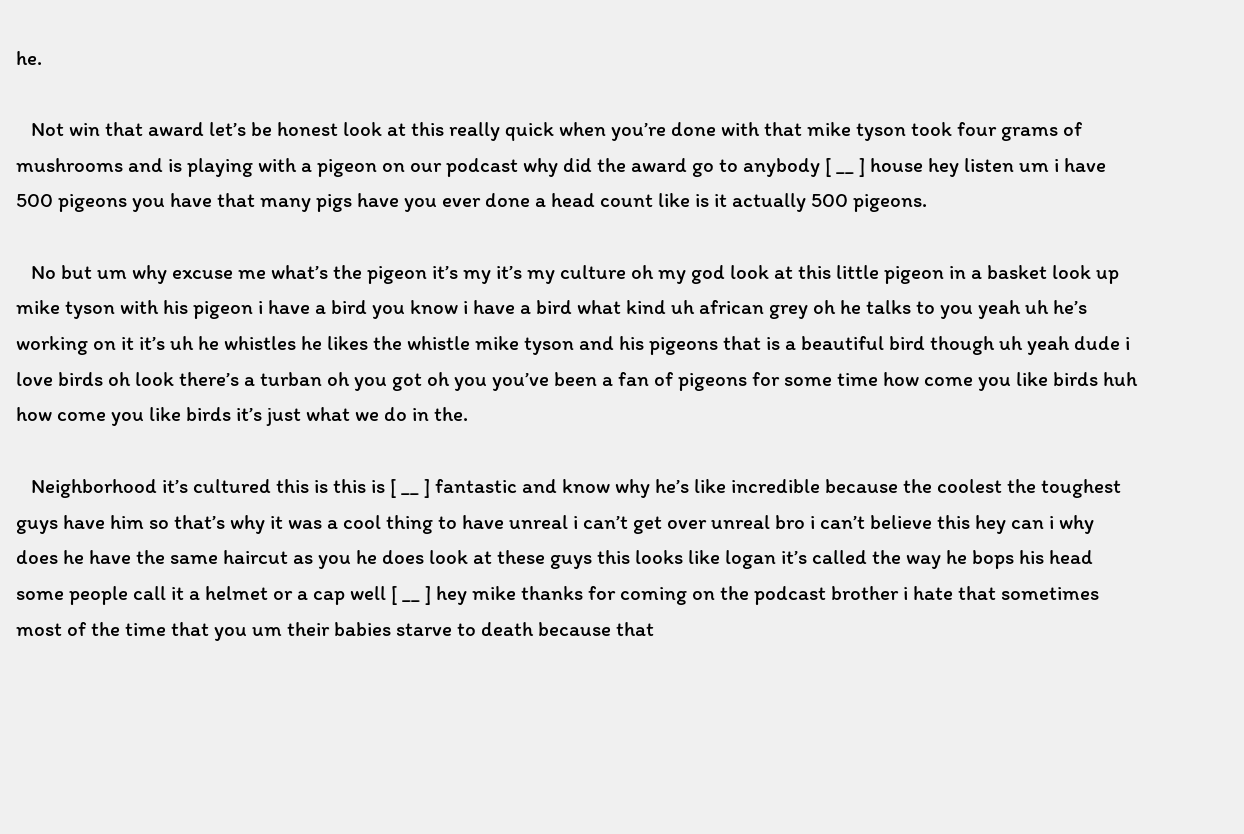he.

   Not win that award let’s be honest look at this really quick when you’re done with that mike tyson took four grams of mushrooms and is playing with a pigeon on our podcast why did the award go to anybody [ __ ] house hey listen um i have 500 pigeons you have that many pigs have you ever done a head count like is it actually 500 pigeons.

   No but um why excuse me what’s the pigeon it’s my it’s my culture oh my god look at this little pigeon in a basket look up mike tyson with his pigeon i have a bird you know i have a bird what kind uh african grey oh he talks to you yeah uh he’s working on it it’s uh he whistles he likes the whistle mike tyson and his pigeons that is a beautiful bird though uh yeah dude i love birds oh look there’s a turban oh you got oh you you’ve been a fan of pigeons for some time how come you like birds huh how come you like birds it’s just what we do in the.

   Neighborhood it’s cultured this is this is [ __ ] fantastic and know why he’s like incredible because the coolest the toughest guys have him so that’s why it was a cool thing to have unreal i can’t get over unreal bro i can’t believe this hey can i why does he have the same haircut as you he does look at these guys this looks like logan it’s called the way he bops his head some people call it a helmet or a cap well [ __ ] hey mike thanks for coming on the podcast brother i hate that sometimes most of the time that you um their babies starve to death because that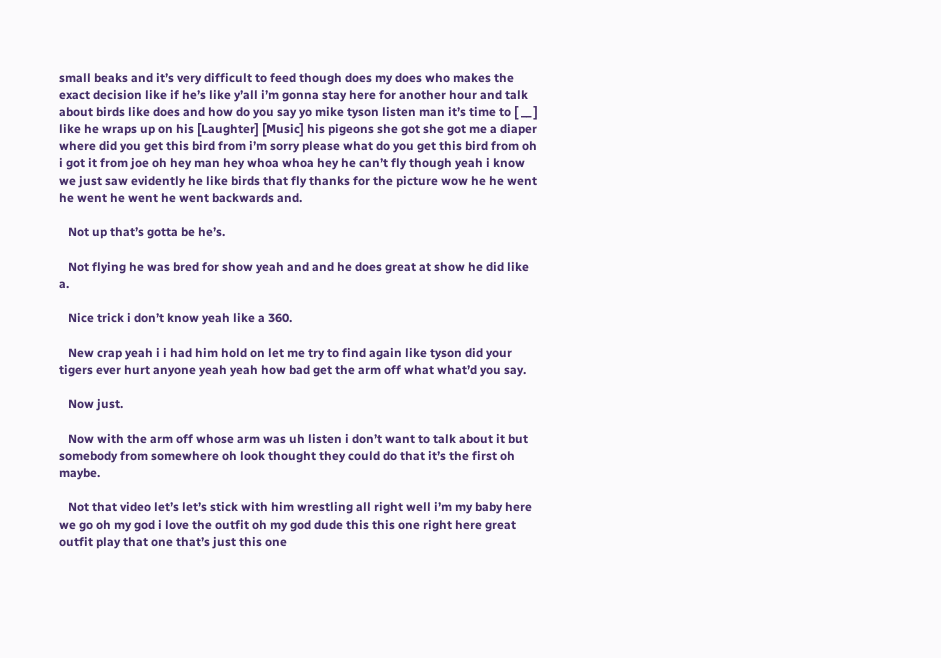small beaks and it’s very difficult to feed though does my does who makes the exact decision like if he’s like y’all i’m gonna stay here for another hour and talk about birds like does and how do you say yo mike tyson listen man it’s time to [ __ ] like he wraps up on his [Laughter] [Music] his pigeons she got she got me a diaper where did you get this bird from i’m sorry please what do you get this bird from oh i got it from joe oh hey man hey whoa whoa hey he can’t fly though yeah i know we just saw evidently he like birds that fly thanks for the picture wow he he went he went he went he went backwards and.

   Not up that’s gotta be he’s.

   Not flying he was bred for show yeah and and he does great at show he did like a.

   Nice trick i don’t know yeah like a 360.

   New crap yeah i i had him hold on let me try to find again like tyson did your tigers ever hurt anyone yeah yeah how bad get the arm off what what’d you say.

   Now just.

   Now with the arm off whose arm was uh listen i don’t want to talk about it but somebody from somewhere oh look thought they could do that it’s the first oh maybe.

   Not that video let’s let’s stick with him wrestling all right well i’m my baby here we go oh my god i love the outfit oh my god dude this this one right here great outfit play that one that’s just this one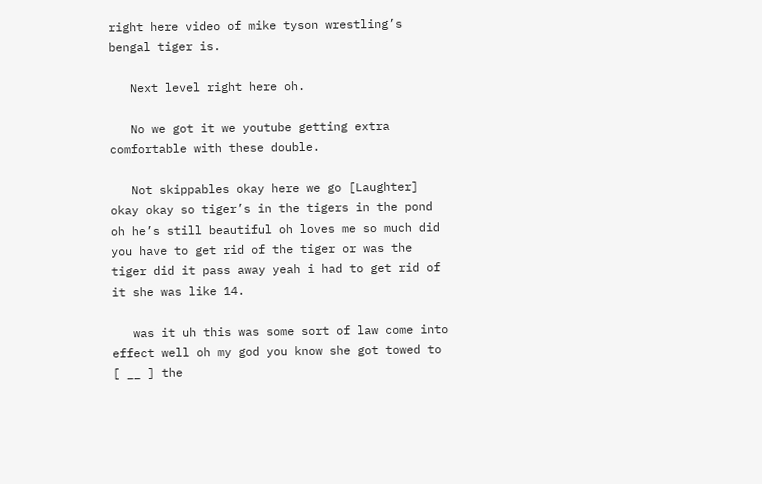right here video of mike tyson wrestling’s bengal tiger is.

   Next level right here oh.

   No we got it we youtube getting extra comfortable with these double.

   Not skippables okay here we go [Laughter] okay okay so tiger’s in the tigers in the pond oh he’s still beautiful oh loves me so much did you have to get rid of the tiger or was the tiger did it pass away yeah i had to get rid of it she was like 14.

   was it uh this was some sort of law come into effect well oh my god you know she got towed to [ __ ] the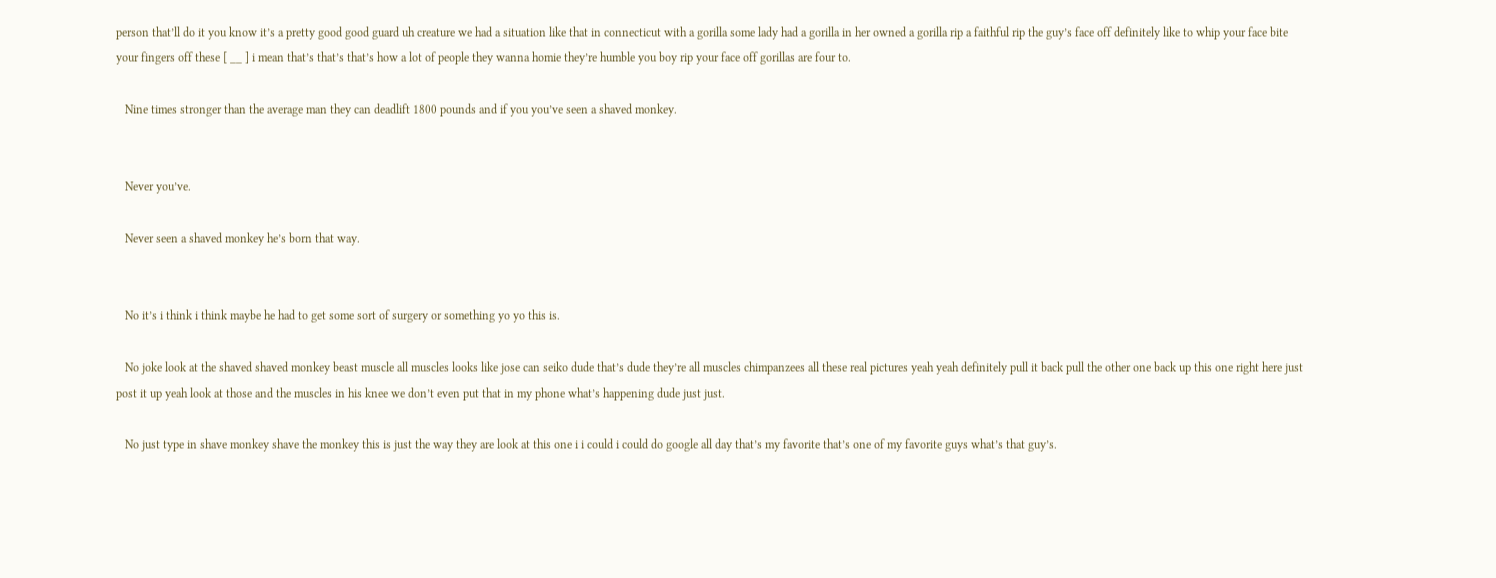person that’ll do it you know it’s a pretty good good guard uh creature we had a situation like that in connecticut with a gorilla some lady had a gorilla in her owned a gorilla rip a faithful rip the guy’s face off definitely like to whip your face bite your fingers off these [ __ ] i mean that’s that’s that’s how a lot of people they wanna homie they’re humble you boy rip your face off gorillas are four to.

   Nine times stronger than the average man they can deadlift 1800 pounds and if you you’ve seen a shaved monkey.


   Never you’ve.

   Never seen a shaved monkey he’s born that way.


   No it’s i think i think maybe he had to get some sort of surgery or something yo yo this is.

   No joke look at the shaved shaved monkey beast muscle all muscles looks like jose can seiko dude that’s dude they’re all muscles chimpanzees all these real pictures yeah yeah definitely pull it back pull the other one back up this one right here just post it up yeah look at those and the muscles in his knee we don’t even put that in my phone what’s happening dude just just.

   No just type in shave monkey shave the monkey this is just the way they are look at this one i i could i could do google all day that’s my favorite that’s one of my favorite guys what’s that guy’s.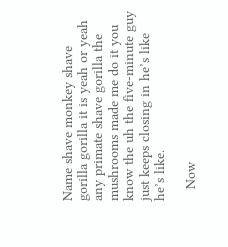Name shave monkey shave gorilla gorilla it is yeah or yeah any primate shave gorilla the mushrooms made me do it you know the uh the five-minute guy just keeps closing in he’s like he’s like.

   Now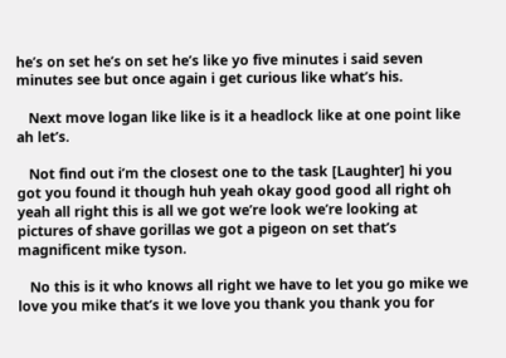he’s on set he’s on set he’s like yo five minutes i said seven minutes see but once again i get curious like what’s his.

   Next move logan like like is it a headlock like at one point like ah let’s.

   Not find out i’m the closest one to the task [Laughter] hi you got you found it though huh yeah okay good good all right oh yeah all right this is all we got we’re look we’re looking at pictures of shave gorillas we got a pigeon on set that’s magnificent mike tyson.

   No this is it who knows all right we have to let you go mike we love you mike that’s it we love you thank you thank you for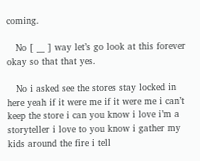coming.

   No [ __ ] way let’s go look at this forever okay so that that yes.

   No i asked see the stores stay locked in here yeah if it were me if it were me i can’t keep the store i can you know i love i’m a storyteller i love to you know i gather my kids around the fire i tell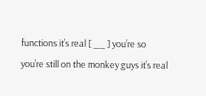functions it’s real [ __ ] you’re so you’re still on the monkey guys it’s real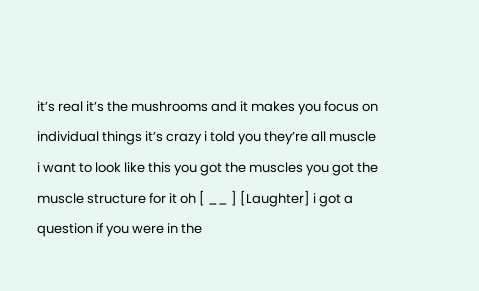it’s real it’s the mushrooms and it makes you focus on individual things it’s crazy i told you they’re all muscle i want to look like this you got the muscles you got the muscle structure for it oh [ __ ] [Laughter] i got a question if you were in the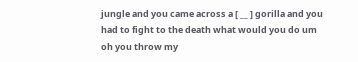jungle and you came across a [ __ ] gorilla and you had to fight to the death what would you do um oh you throw my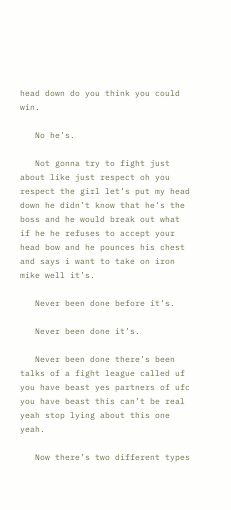head down do you think you could win.

   No he’s.

   Not gonna try to fight just about like just respect oh you respect the girl let’s put my head down he didn’t know that he’s the boss and he would break out what if he he refuses to accept your head bow and he pounces his chest and says i want to take on iron mike well it’s.

   Never been done before it’s.

   Never been done it’s.

   Never been done there’s been talks of a fight league called uf you have beast yes partners of ufc you have beast this can’t be real yeah stop lying about this one yeah.

   Now there’s two different types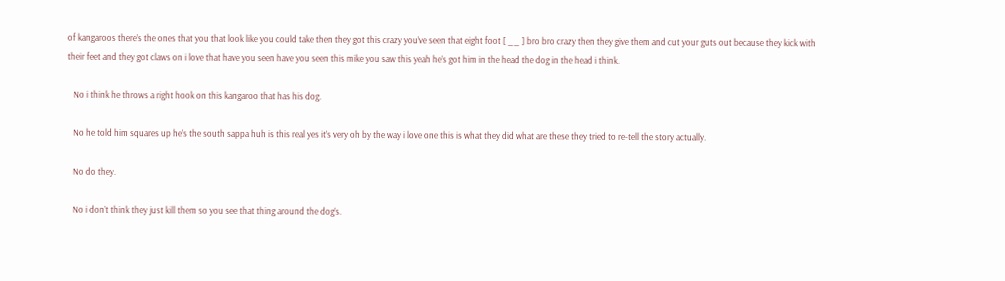of kangaroos there’s the ones that you that look like you could take then they got this crazy you’ve seen that eight foot [ __ ] bro bro crazy then they give them and cut your guts out because they kick with their feet and they got claws on i love that have you seen have you seen this mike you saw this yeah he’s got him in the head the dog in the head i think.

   No i think he throws a right hook on this kangaroo that has his dog.

   No he told him squares up he’s the south sappa huh is this real yes it’s very oh by the way i love one this is what they did what are these they tried to re-tell the story actually.

   No do they.

   No i don’t think they just kill them so you see that thing around the dog’s.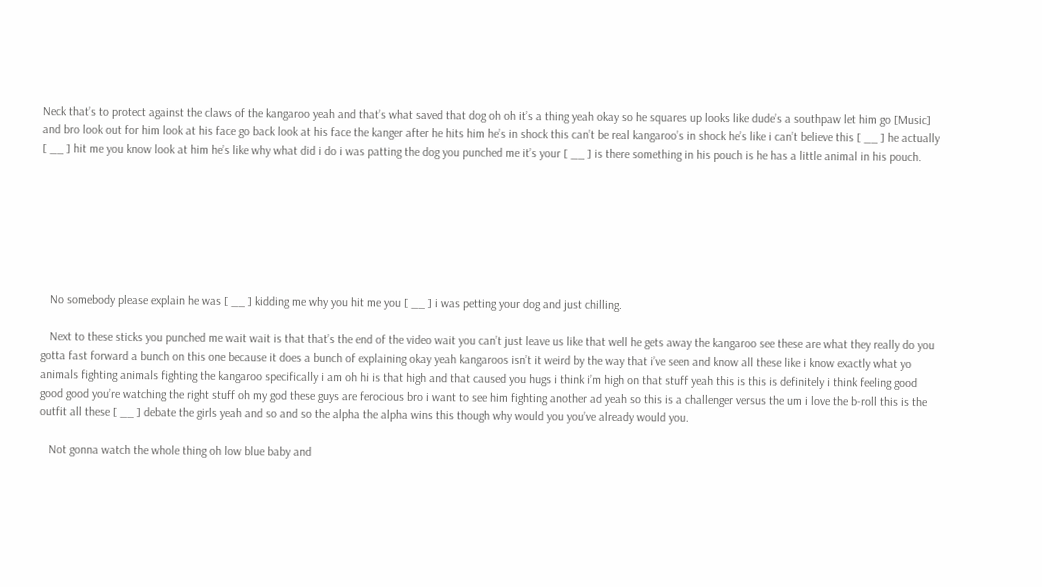Neck that’s to protect against the claws of the kangaroo yeah and that’s what saved that dog oh oh it’s a thing yeah okay so he squares up looks like dude’s a southpaw let him go [Music] and bro look out for him look at his face go back look at his face the kanger after he hits him he’s in shock this can’t be real kangaroo’s in shock he’s like i can’t believe this [ __ ] he actually [ __ ] hit me you know look at him he’s like why what did i do i was patting the dog you punched me it’s your [ __ ] is there something in his pouch is he has a little animal in his pouch.







   No somebody please explain he was [ __ ] kidding me why you hit me you [ __ ] i was petting your dog and just chilling.

   Next to these sticks you punched me wait wait is that that’s the end of the video wait you can’t just leave us like that well he gets away the kangaroo see these are what they really do you gotta fast forward a bunch on this one because it does a bunch of explaining okay yeah kangaroos isn’t it weird by the way that i’ve seen and know all these like i know exactly what yo animals fighting animals fighting the kangaroo specifically i am oh hi is that high and that caused you hugs i think i’m high on that stuff yeah this is this is definitely i think feeling good good good you’re watching the right stuff oh my god these guys are ferocious bro i want to see him fighting another ad yeah so this is a challenger versus the um i love the b-roll this is the outfit all these [ __ ] debate the girls yeah and so and so the alpha the alpha wins this though why would you you’ve already would you.

   Not gonna watch the whole thing oh low blue baby and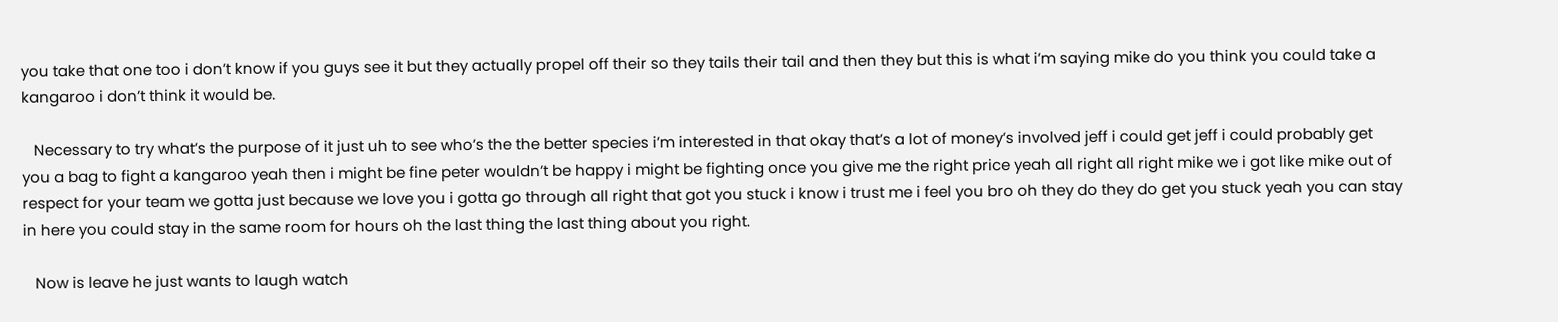you take that one too i don’t know if you guys see it but they actually propel off their so they tails their tail and then they but this is what i’m saying mike do you think you could take a kangaroo i don’t think it would be.

   Necessary to try what’s the purpose of it just uh to see who’s the the better species i’m interested in that okay that’s a lot of money’s involved jeff i could get jeff i could probably get you a bag to fight a kangaroo yeah then i might be fine peter wouldn’t be happy i might be fighting once you give me the right price yeah all right all right mike we i got like mike out of respect for your team we gotta just because we love you i gotta go through all right that got you stuck i know i trust me i feel you bro oh they do they do get you stuck yeah you can stay in here you could stay in the same room for hours oh the last thing the last thing about you right.

   Now is leave he just wants to laugh watch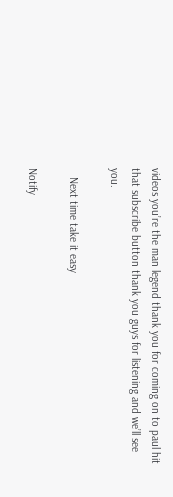videos you’re the man legend thank you for coming on to paul hit that subscribe button thank you guys for listening and we’ll see you.

   Next time take it easy

Notify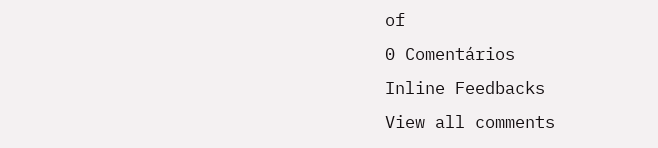of
0 Comentários
Inline Feedbacks
View all comments